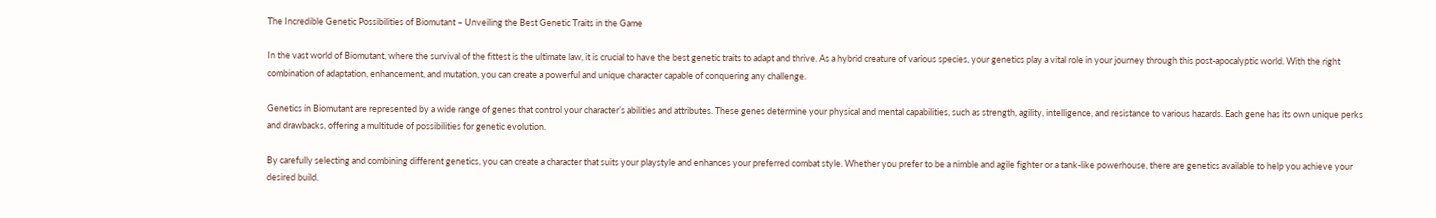The Incredible Genetic Possibilities of Biomutant – Unveiling the Best Genetic Traits in the Game

In the vast world of Biomutant, where the survival of the fittest is the ultimate law, it is crucial to have the best genetic traits to adapt and thrive. As a hybrid creature of various species, your genetics play a vital role in your journey through this post-apocalyptic world. With the right combination of adaptation, enhancement, and mutation, you can create a powerful and unique character capable of conquering any challenge.

Genetics in Biomutant are represented by a wide range of genes that control your character’s abilities and attributes. These genes determine your physical and mental capabilities, such as strength, agility, intelligence, and resistance to various hazards. Each gene has its own unique perks and drawbacks, offering a multitude of possibilities for genetic evolution.

By carefully selecting and combining different genetics, you can create a character that suits your playstyle and enhances your preferred combat style. Whether you prefer to be a nimble and agile fighter or a tank-like powerhouse, there are genetics available to help you achieve your desired build.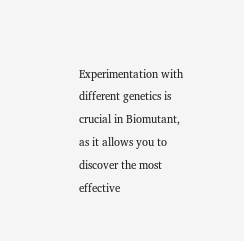Experimentation with different genetics is crucial in Biomutant, as it allows you to discover the most effective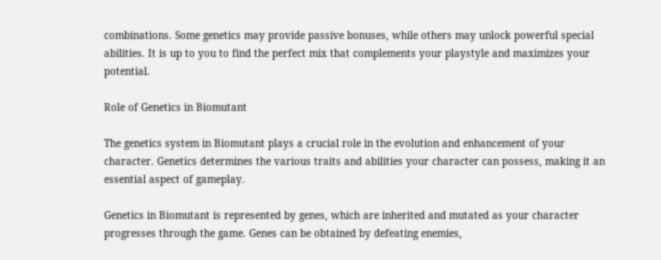combinations. Some genetics may provide passive bonuses, while others may unlock powerful special abilities. It is up to you to find the perfect mix that complements your playstyle and maximizes your potential.

Role of Genetics in Biomutant

The genetics system in Biomutant plays a crucial role in the evolution and enhancement of your character. Genetics determines the various traits and abilities your character can possess, making it an essential aspect of gameplay.

Genetics in Biomutant is represented by genes, which are inherited and mutated as your character progresses through the game. Genes can be obtained by defeating enemies,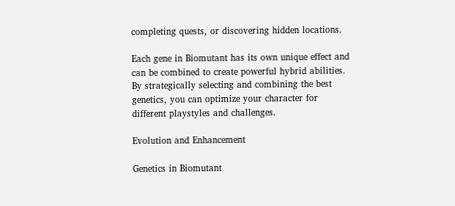completing quests, or discovering hidden locations.

Each gene in Biomutant has its own unique effect and can be combined to create powerful hybrid abilities. By strategically selecting and combining the best genetics, you can optimize your character for different playstyles and challenges.

Evolution and Enhancement

Genetics in Biomutant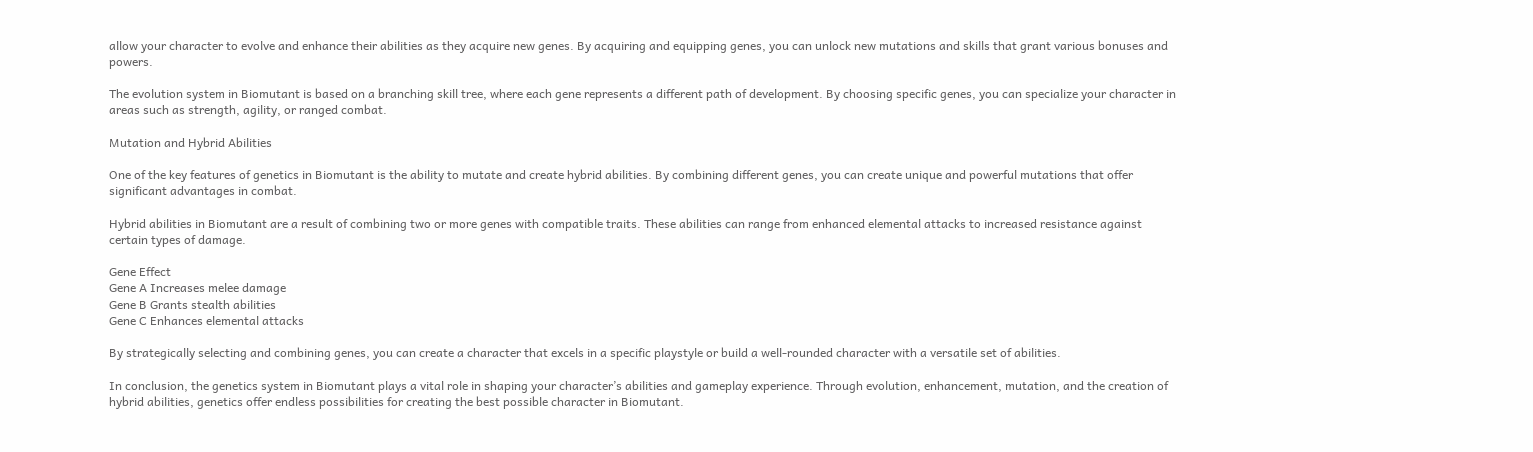allow your character to evolve and enhance their abilities as they acquire new genes. By acquiring and equipping genes, you can unlock new mutations and skills that grant various bonuses and powers.

The evolution system in Biomutant is based on a branching skill tree, where each gene represents a different path of development. By choosing specific genes, you can specialize your character in areas such as strength, agility, or ranged combat.

Mutation and Hybrid Abilities

One of the key features of genetics in Biomutant is the ability to mutate and create hybrid abilities. By combining different genes, you can create unique and powerful mutations that offer significant advantages in combat.

Hybrid abilities in Biomutant are a result of combining two or more genes with compatible traits. These abilities can range from enhanced elemental attacks to increased resistance against certain types of damage.

Gene Effect
Gene A Increases melee damage
Gene B Grants stealth abilities
Gene C Enhances elemental attacks

By strategically selecting and combining genes, you can create a character that excels in a specific playstyle or build a well-rounded character with a versatile set of abilities.

In conclusion, the genetics system in Biomutant plays a vital role in shaping your character’s abilities and gameplay experience. Through evolution, enhancement, mutation, and the creation of hybrid abilities, genetics offer endless possibilities for creating the best possible character in Biomutant.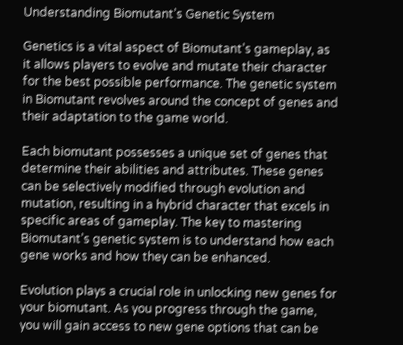Understanding Biomutant’s Genetic System

Genetics is a vital aspect of Biomutant’s gameplay, as it allows players to evolve and mutate their character for the best possible performance. The genetic system in Biomutant revolves around the concept of genes and their adaptation to the game world.

Each biomutant possesses a unique set of genes that determine their abilities and attributes. These genes can be selectively modified through evolution and mutation, resulting in a hybrid character that excels in specific areas of gameplay. The key to mastering Biomutant’s genetic system is to understand how each gene works and how they can be enhanced.

Evolution plays a crucial role in unlocking new genes for your biomutant. As you progress through the game, you will gain access to new gene options that can be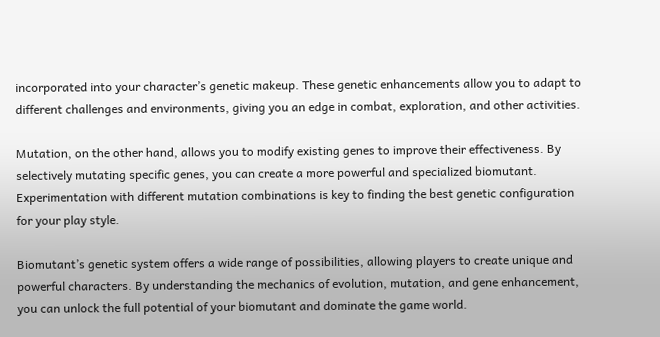incorporated into your character’s genetic makeup. These genetic enhancements allow you to adapt to different challenges and environments, giving you an edge in combat, exploration, and other activities.

Mutation, on the other hand, allows you to modify existing genes to improve their effectiveness. By selectively mutating specific genes, you can create a more powerful and specialized biomutant. Experimentation with different mutation combinations is key to finding the best genetic configuration for your play style.

Biomutant’s genetic system offers a wide range of possibilities, allowing players to create unique and powerful characters. By understanding the mechanics of evolution, mutation, and gene enhancement, you can unlock the full potential of your biomutant and dominate the game world.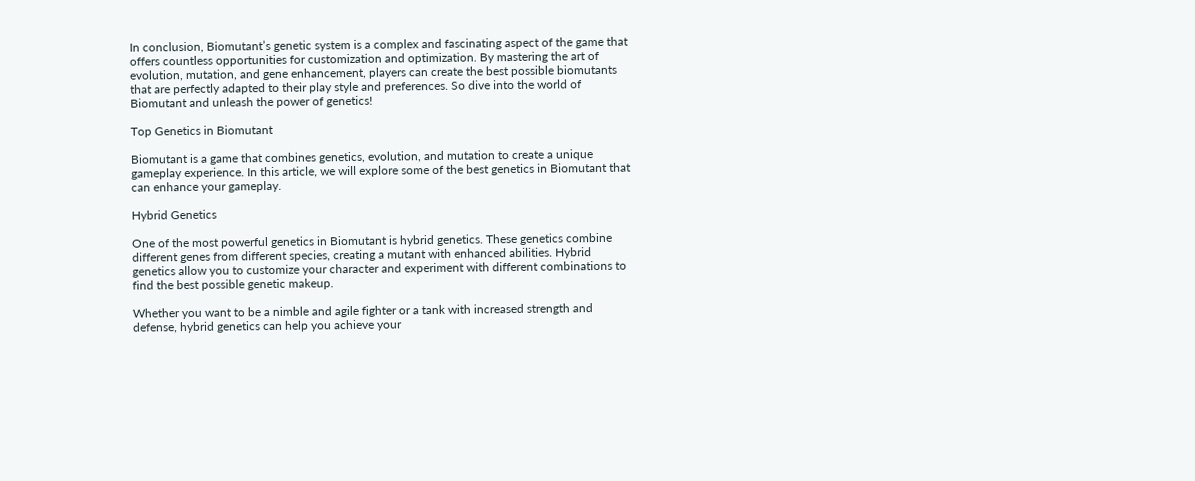In conclusion, Biomutant’s genetic system is a complex and fascinating aspect of the game that offers countless opportunities for customization and optimization. By mastering the art of evolution, mutation, and gene enhancement, players can create the best possible biomutants that are perfectly adapted to their play style and preferences. So dive into the world of Biomutant and unleash the power of genetics!

Top Genetics in Biomutant

Biomutant is a game that combines genetics, evolution, and mutation to create a unique gameplay experience. In this article, we will explore some of the best genetics in Biomutant that can enhance your gameplay.

Hybrid Genetics

One of the most powerful genetics in Biomutant is hybrid genetics. These genetics combine different genes from different species, creating a mutant with enhanced abilities. Hybrid genetics allow you to customize your character and experiment with different combinations to find the best possible genetic makeup.

Whether you want to be a nimble and agile fighter or a tank with increased strength and defense, hybrid genetics can help you achieve your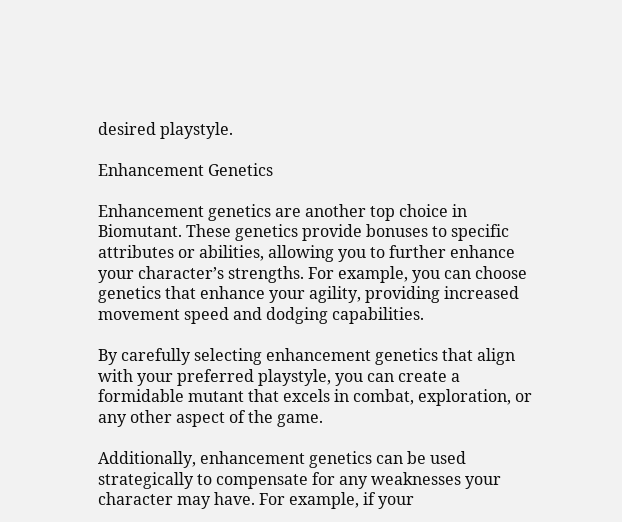desired playstyle.

Enhancement Genetics

Enhancement genetics are another top choice in Biomutant. These genetics provide bonuses to specific attributes or abilities, allowing you to further enhance your character’s strengths. For example, you can choose genetics that enhance your agility, providing increased movement speed and dodging capabilities.

By carefully selecting enhancement genetics that align with your preferred playstyle, you can create a formidable mutant that excels in combat, exploration, or any other aspect of the game.

Additionally, enhancement genetics can be used strategically to compensate for any weaknesses your character may have. For example, if your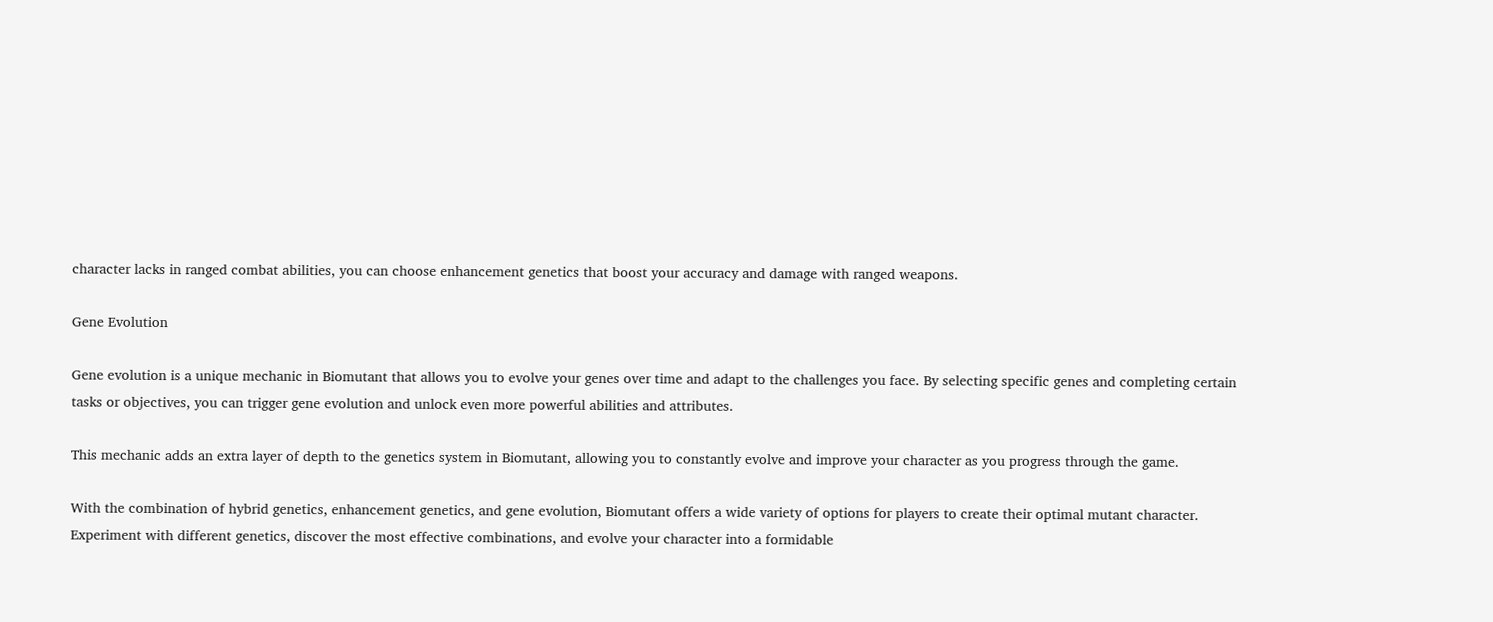character lacks in ranged combat abilities, you can choose enhancement genetics that boost your accuracy and damage with ranged weapons.

Gene Evolution

Gene evolution is a unique mechanic in Biomutant that allows you to evolve your genes over time and adapt to the challenges you face. By selecting specific genes and completing certain tasks or objectives, you can trigger gene evolution and unlock even more powerful abilities and attributes.

This mechanic adds an extra layer of depth to the genetics system in Biomutant, allowing you to constantly evolve and improve your character as you progress through the game.

With the combination of hybrid genetics, enhancement genetics, and gene evolution, Biomutant offers a wide variety of options for players to create their optimal mutant character. Experiment with different genetics, discover the most effective combinations, and evolve your character into a formidable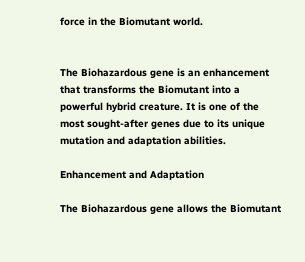force in the Biomutant world.


The Biohazardous gene is an enhancement that transforms the Biomutant into a powerful hybrid creature. It is one of the most sought-after genes due to its unique mutation and adaptation abilities.

Enhancement and Adaptation

The Biohazardous gene allows the Biomutant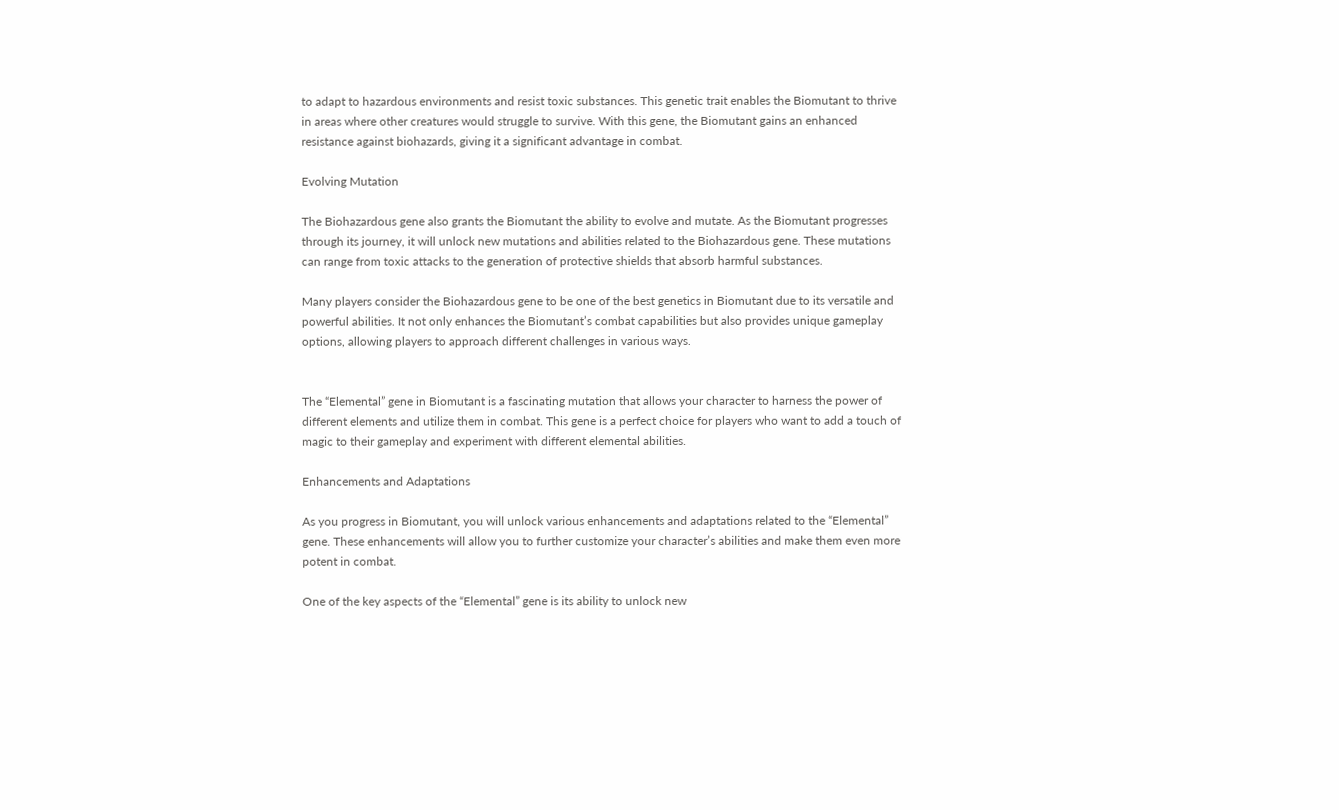to adapt to hazardous environments and resist toxic substances. This genetic trait enables the Biomutant to thrive in areas where other creatures would struggle to survive. With this gene, the Biomutant gains an enhanced resistance against biohazards, giving it a significant advantage in combat.

Evolving Mutation

The Biohazardous gene also grants the Biomutant the ability to evolve and mutate. As the Biomutant progresses through its journey, it will unlock new mutations and abilities related to the Biohazardous gene. These mutations can range from toxic attacks to the generation of protective shields that absorb harmful substances.

Many players consider the Biohazardous gene to be one of the best genetics in Biomutant due to its versatile and powerful abilities. It not only enhances the Biomutant’s combat capabilities but also provides unique gameplay options, allowing players to approach different challenges in various ways.


The “Elemental” gene in Biomutant is a fascinating mutation that allows your character to harness the power of different elements and utilize them in combat. This gene is a perfect choice for players who want to add a touch of magic to their gameplay and experiment with different elemental abilities.

Enhancements and Adaptations

As you progress in Biomutant, you will unlock various enhancements and adaptations related to the “Elemental” gene. These enhancements will allow you to further customize your character’s abilities and make them even more potent in combat.

One of the key aspects of the “Elemental” gene is its ability to unlock new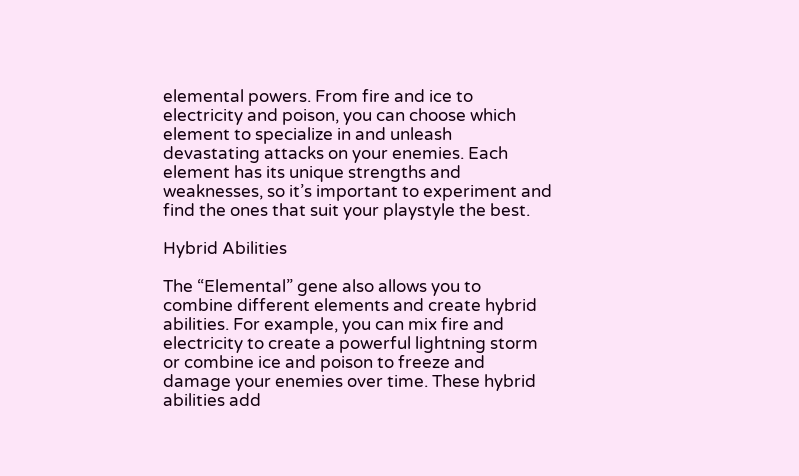elemental powers. From fire and ice to electricity and poison, you can choose which element to specialize in and unleash devastating attacks on your enemies. Each element has its unique strengths and weaknesses, so it’s important to experiment and find the ones that suit your playstyle the best.

Hybrid Abilities

The “Elemental” gene also allows you to combine different elements and create hybrid abilities. For example, you can mix fire and electricity to create a powerful lightning storm or combine ice and poison to freeze and damage your enemies over time. These hybrid abilities add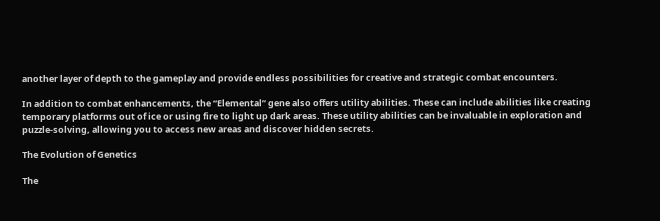another layer of depth to the gameplay and provide endless possibilities for creative and strategic combat encounters.

In addition to combat enhancements, the “Elemental” gene also offers utility abilities. These can include abilities like creating temporary platforms out of ice or using fire to light up dark areas. These utility abilities can be invaluable in exploration and puzzle-solving, allowing you to access new areas and discover hidden secrets.

The Evolution of Genetics

The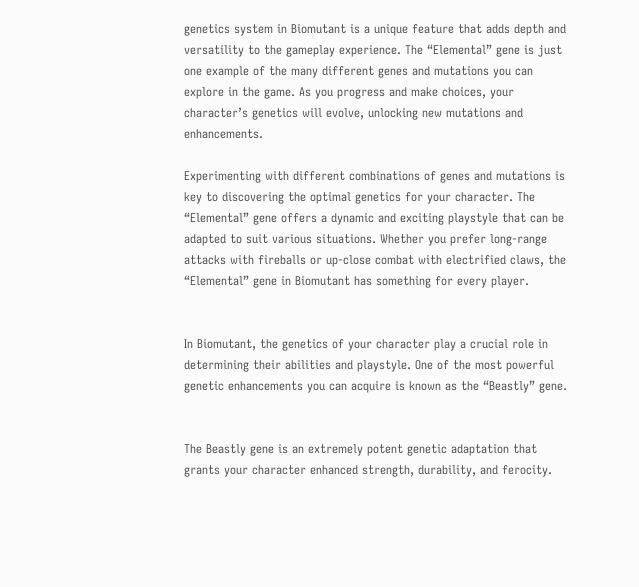genetics system in Biomutant is a unique feature that adds depth and versatility to the gameplay experience. The “Elemental” gene is just one example of the many different genes and mutations you can explore in the game. As you progress and make choices, your character’s genetics will evolve, unlocking new mutations and enhancements.

Experimenting with different combinations of genes and mutations is key to discovering the optimal genetics for your character. The “Elemental” gene offers a dynamic and exciting playstyle that can be adapted to suit various situations. Whether you prefer long-range attacks with fireballs or up-close combat with electrified claws, the “Elemental” gene in Biomutant has something for every player.


In Biomutant, the genetics of your character play a crucial role in determining their abilities and playstyle. One of the most powerful genetic enhancements you can acquire is known as the “Beastly” gene.


The Beastly gene is an extremely potent genetic adaptation that grants your character enhanced strength, durability, and ferocity.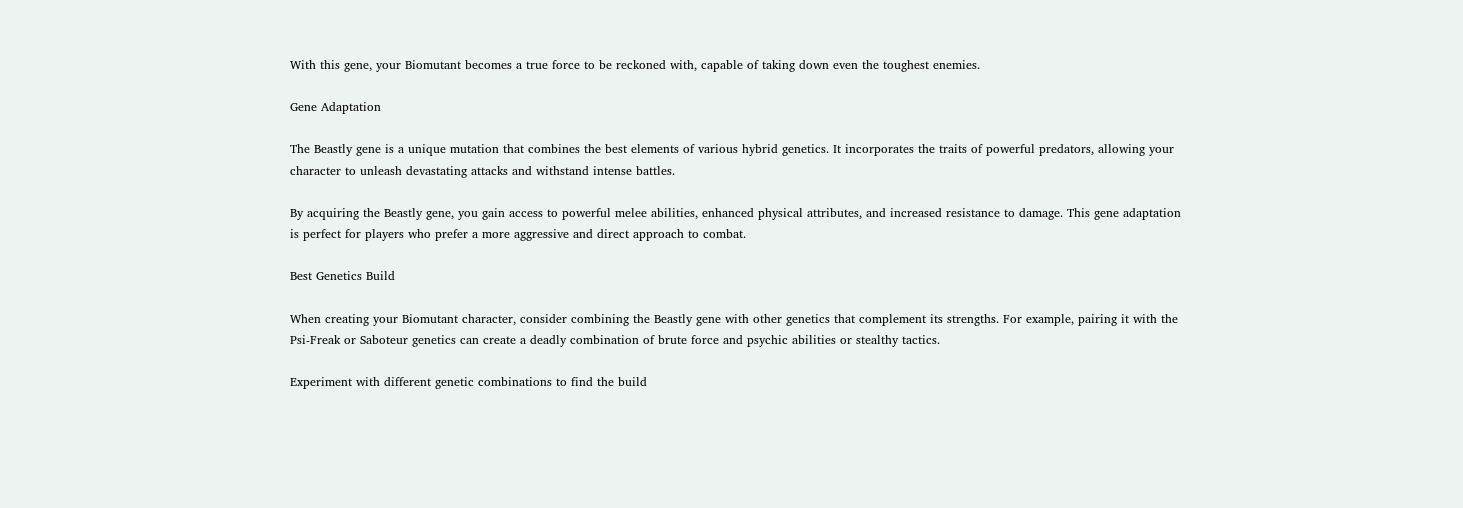With this gene, your Biomutant becomes a true force to be reckoned with, capable of taking down even the toughest enemies.

Gene Adaptation

The Beastly gene is a unique mutation that combines the best elements of various hybrid genetics. It incorporates the traits of powerful predators, allowing your character to unleash devastating attacks and withstand intense battles.

By acquiring the Beastly gene, you gain access to powerful melee abilities, enhanced physical attributes, and increased resistance to damage. This gene adaptation is perfect for players who prefer a more aggressive and direct approach to combat.

Best Genetics Build

When creating your Biomutant character, consider combining the Beastly gene with other genetics that complement its strengths. For example, pairing it with the Psi-Freak or Saboteur genetics can create a deadly combination of brute force and psychic abilities or stealthy tactics.

Experiment with different genetic combinations to find the build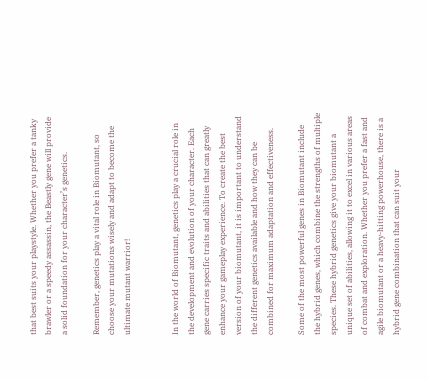that best suits your playstyle. Whether you prefer a tanky brawler or a speedy assassin, the Beastly gene will provide a solid foundation for your character’s genetics.

Remember, genetics play a vital role in Biomutant, so choose your mutations wisely and adapt to become the ultimate mutant warrior!


In the world of Biomutant, genetics play a crucial role in the development and evolution of your character. Each gene carries specific traits and abilities that can greatly enhance your gameplay experience. To create the best version of your biomutant, it is important to understand the different genetics available and how they can be combined for maximum adaptation and effectiveness.

Some of the most powerful genes in Biomutant include the hybrid genes, which combine the strengths of multiple species. These hybrid genetics give your biomutant a unique set of abilities, allowing it to excel in various areas of combat and exploration. Whether you prefer a fast and agile biomutant or a heavy-hitting powerhouse, there is a hybrid gene combination that can suit your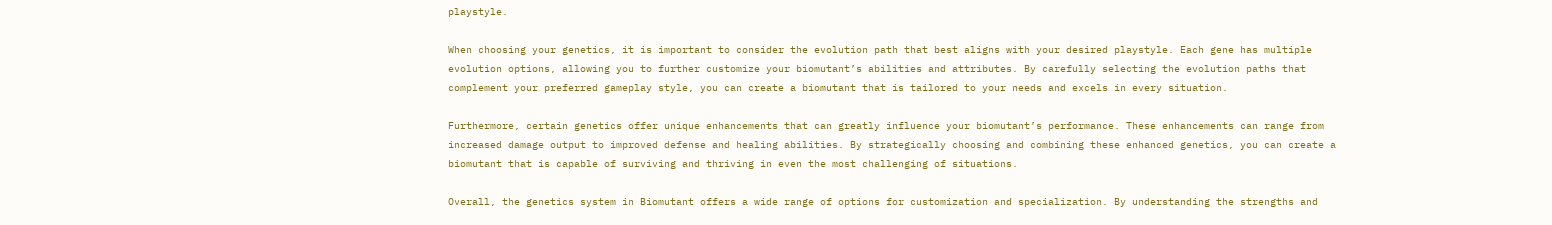playstyle.

When choosing your genetics, it is important to consider the evolution path that best aligns with your desired playstyle. Each gene has multiple evolution options, allowing you to further customize your biomutant’s abilities and attributes. By carefully selecting the evolution paths that complement your preferred gameplay style, you can create a biomutant that is tailored to your needs and excels in every situation.

Furthermore, certain genetics offer unique enhancements that can greatly influence your biomutant’s performance. These enhancements can range from increased damage output to improved defense and healing abilities. By strategically choosing and combining these enhanced genetics, you can create a biomutant that is capable of surviving and thriving in even the most challenging of situations.

Overall, the genetics system in Biomutant offers a wide range of options for customization and specialization. By understanding the strengths and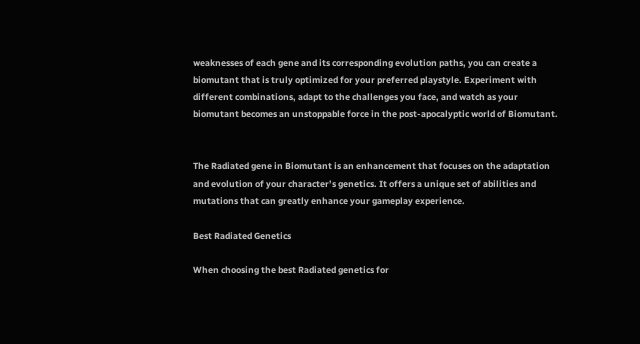weaknesses of each gene and its corresponding evolution paths, you can create a biomutant that is truly optimized for your preferred playstyle. Experiment with different combinations, adapt to the challenges you face, and watch as your biomutant becomes an unstoppable force in the post-apocalyptic world of Biomutant.


The Radiated gene in Biomutant is an enhancement that focuses on the adaptation and evolution of your character’s genetics. It offers a unique set of abilities and mutations that can greatly enhance your gameplay experience.

Best Radiated Genetics

When choosing the best Radiated genetics for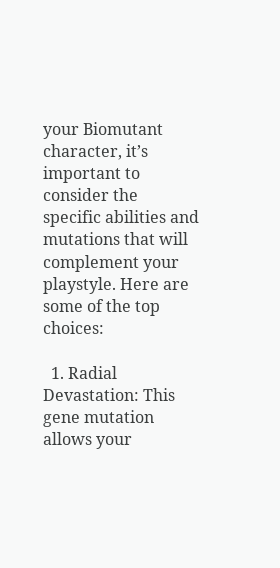your Biomutant character, it’s important to consider the specific abilities and mutations that will complement your playstyle. Here are some of the top choices:

  1. Radial Devastation: This gene mutation allows your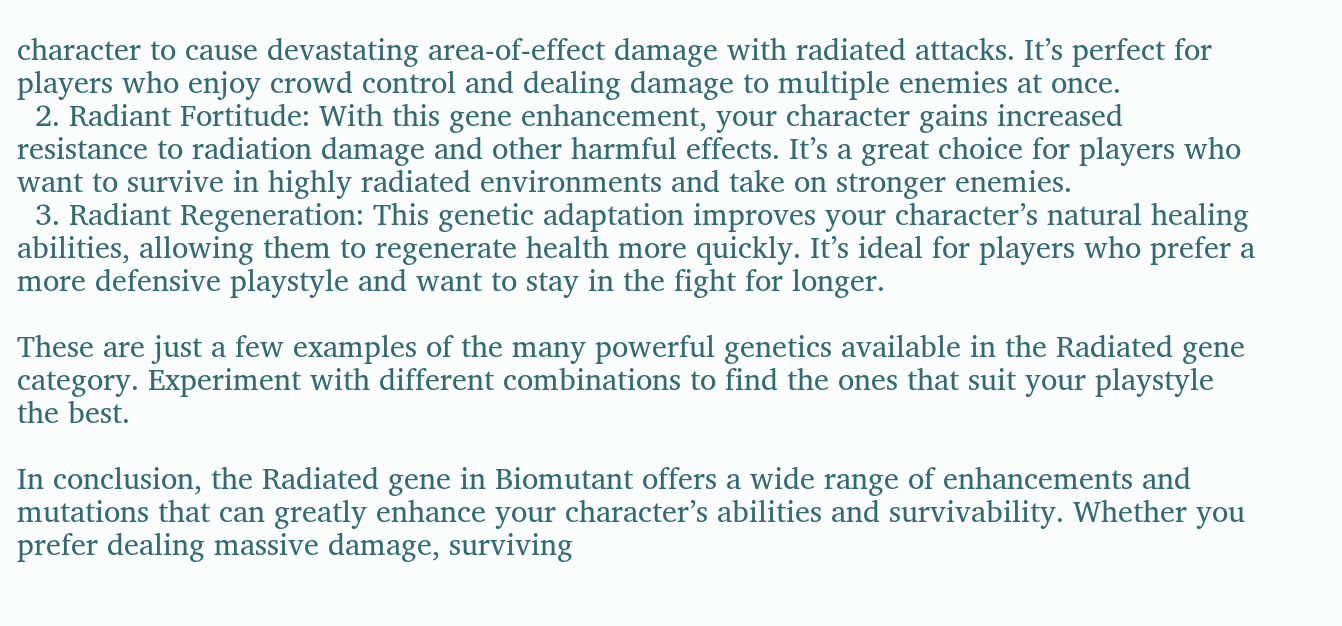character to cause devastating area-of-effect damage with radiated attacks. It’s perfect for players who enjoy crowd control and dealing damage to multiple enemies at once.
  2. Radiant Fortitude: With this gene enhancement, your character gains increased resistance to radiation damage and other harmful effects. It’s a great choice for players who want to survive in highly radiated environments and take on stronger enemies.
  3. Radiant Regeneration: This genetic adaptation improves your character’s natural healing abilities, allowing them to regenerate health more quickly. It’s ideal for players who prefer a more defensive playstyle and want to stay in the fight for longer.

These are just a few examples of the many powerful genetics available in the Radiated gene category. Experiment with different combinations to find the ones that suit your playstyle the best.

In conclusion, the Radiated gene in Biomutant offers a wide range of enhancements and mutations that can greatly enhance your character’s abilities and survivability. Whether you prefer dealing massive damage, surviving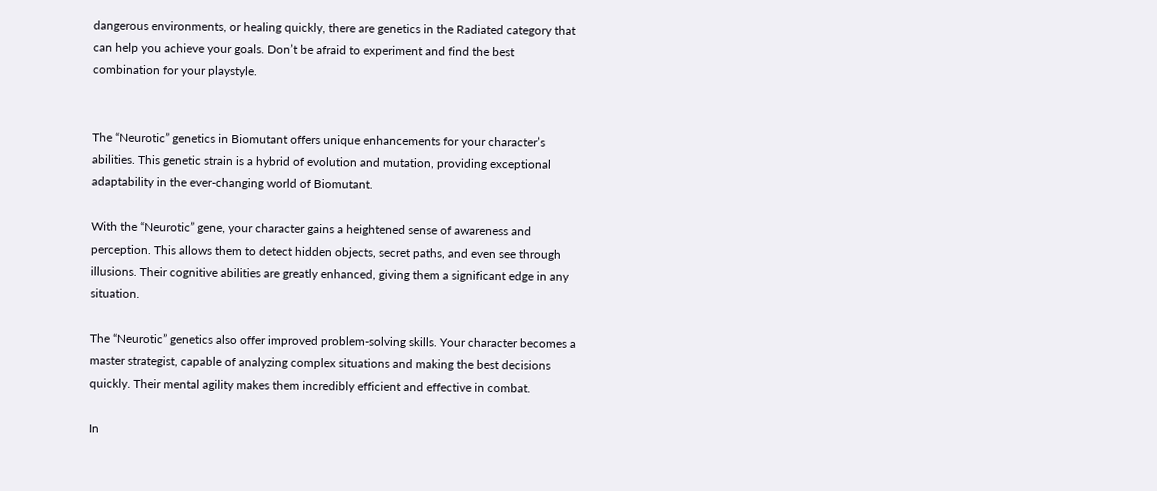dangerous environments, or healing quickly, there are genetics in the Radiated category that can help you achieve your goals. Don’t be afraid to experiment and find the best combination for your playstyle.


The “Neurotic” genetics in Biomutant offers unique enhancements for your character’s abilities. This genetic strain is a hybrid of evolution and mutation, providing exceptional adaptability in the ever-changing world of Biomutant.

With the “Neurotic” gene, your character gains a heightened sense of awareness and perception. This allows them to detect hidden objects, secret paths, and even see through illusions. Their cognitive abilities are greatly enhanced, giving them a significant edge in any situation.

The “Neurotic” genetics also offer improved problem-solving skills. Your character becomes a master strategist, capable of analyzing complex situations and making the best decisions quickly. Their mental agility makes them incredibly efficient and effective in combat.

In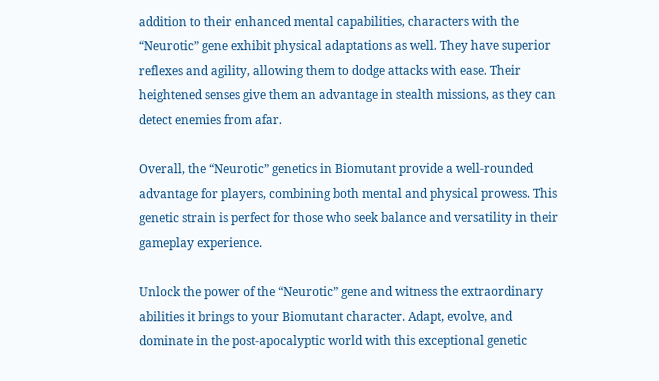addition to their enhanced mental capabilities, characters with the “Neurotic” gene exhibit physical adaptations as well. They have superior reflexes and agility, allowing them to dodge attacks with ease. Their heightened senses give them an advantage in stealth missions, as they can detect enemies from afar.

Overall, the “Neurotic” genetics in Biomutant provide a well-rounded advantage for players, combining both mental and physical prowess. This genetic strain is perfect for those who seek balance and versatility in their gameplay experience.

Unlock the power of the “Neurotic” gene and witness the extraordinary abilities it brings to your Biomutant character. Adapt, evolve, and dominate in the post-apocalyptic world with this exceptional genetic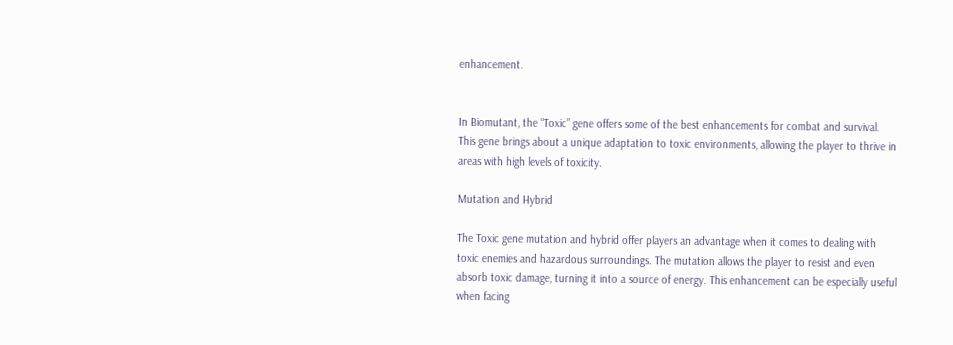enhancement.


In Biomutant, the “Toxic” gene offers some of the best enhancements for combat and survival. This gene brings about a unique adaptation to toxic environments, allowing the player to thrive in areas with high levels of toxicity.

Mutation and Hybrid

The Toxic gene mutation and hybrid offer players an advantage when it comes to dealing with toxic enemies and hazardous surroundings. The mutation allows the player to resist and even absorb toxic damage, turning it into a source of energy. This enhancement can be especially useful when facing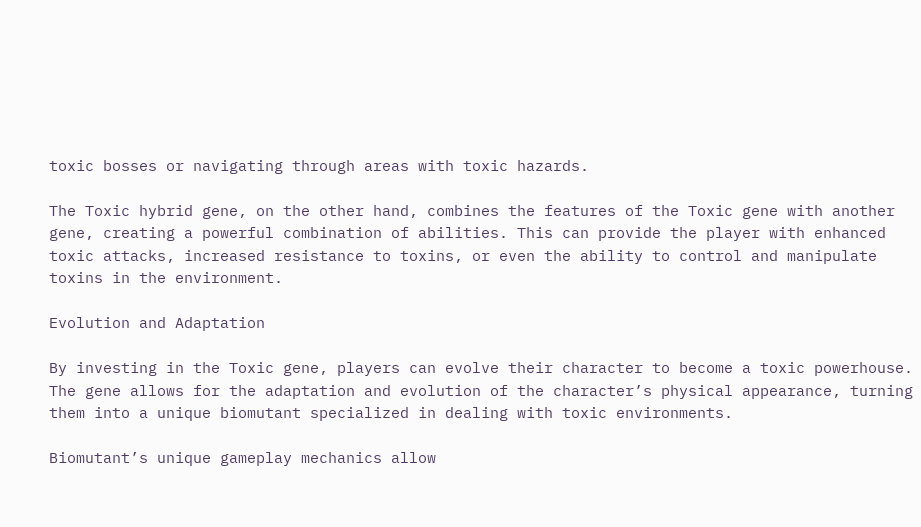toxic bosses or navigating through areas with toxic hazards.

The Toxic hybrid gene, on the other hand, combines the features of the Toxic gene with another gene, creating a powerful combination of abilities. This can provide the player with enhanced toxic attacks, increased resistance to toxins, or even the ability to control and manipulate toxins in the environment.

Evolution and Adaptation

By investing in the Toxic gene, players can evolve their character to become a toxic powerhouse. The gene allows for the adaptation and evolution of the character’s physical appearance, turning them into a unique biomutant specialized in dealing with toxic environments.

Biomutant’s unique gameplay mechanics allow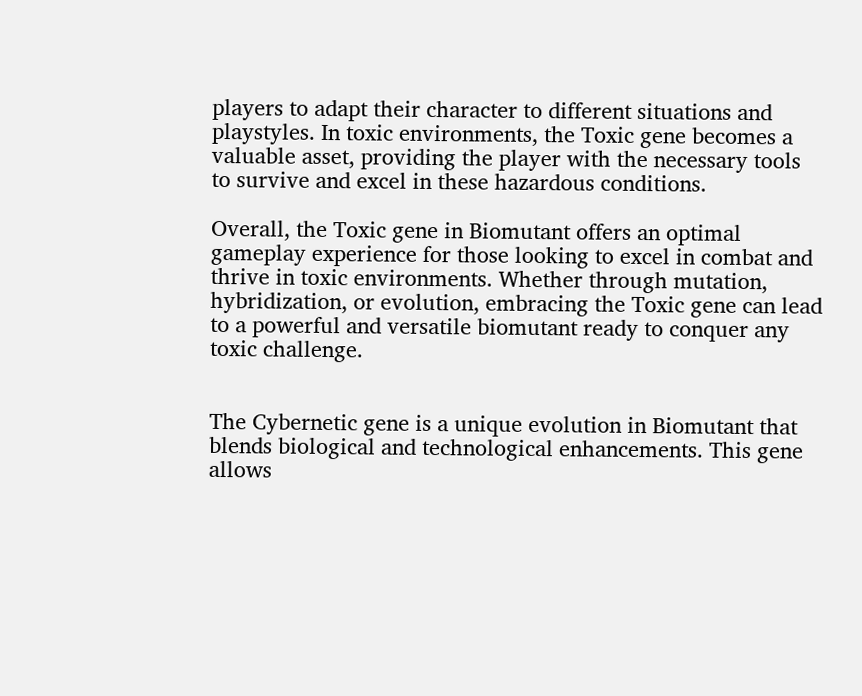players to adapt their character to different situations and playstyles. In toxic environments, the Toxic gene becomes a valuable asset, providing the player with the necessary tools to survive and excel in these hazardous conditions.

Overall, the Toxic gene in Biomutant offers an optimal gameplay experience for those looking to excel in combat and thrive in toxic environments. Whether through mutation, hybridization, or evolution, embracing the Toxic gene can lead to a powerful and versatile biomutant ready to conquer any toxic challenge.


The Cybernetic gene is a unique evolution in Biomutant that blends biological and technological enhancements. This gene allows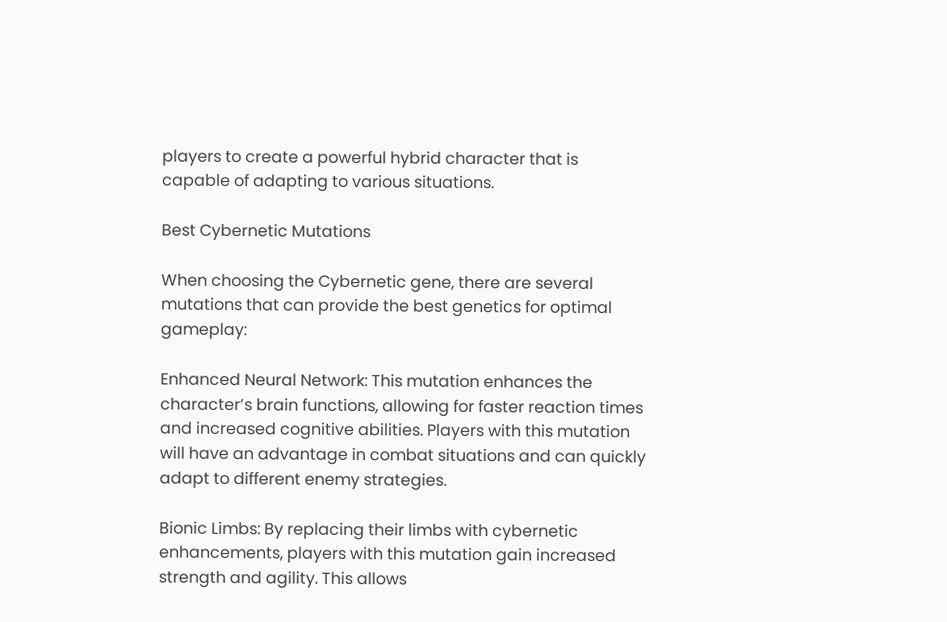players to create a powerful hybrid character that is capable of adapting to various situations.

Best Cybernetic Mutations

When choosing the Cybernetic gene, there are several mutations that can provide the best genetics for optimal gameplay:

Enhanced Neural Network: This mutation enhances the character’s brain functions, allowing for faster reaction times and increased cognitive abilities. Players with this mutation will have an advantage in combat situations and can quickly adapt to different enemy strategies.

Bionic Limbs: By replacing their limbs with cybernetic enhancements, players with this mutation gain increased strength and agility. This allows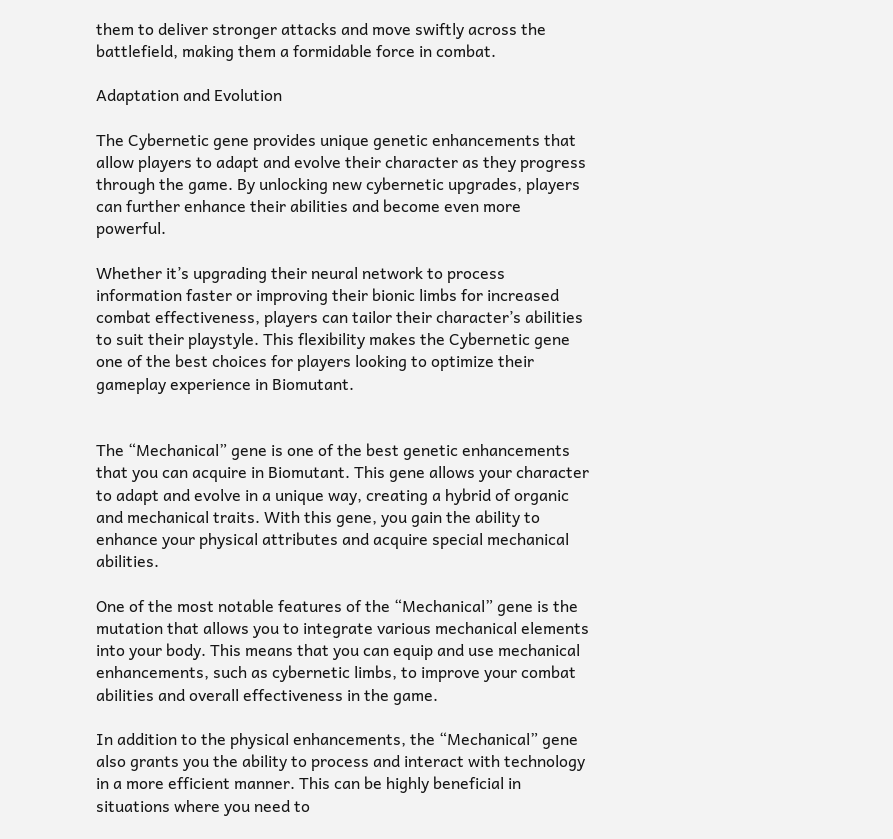them to deliver stronger attacks and move swiftly across the battlefield, making them a formidable force in combat.

Adaptation and Evolution

The Cybernetic gene provides unique genetic enhancements that allow players to adapt and evolve their character as they progress through the game. By unlocking new cybernetic upgrades, players can further enhance their abilities and become even more powerful.

Whether it’s upgrading their neural network to process information faster or improving their bionic limbs for increased combat effectiveness, players can tailor their character’s abilities to suit their playstyle. This flexibility makes the Cybernetic gene one of the best choices for players looking to optimize their gameplay experience in Biomutant.


The “Mechanical” gene is one of the best genetic enhancements that you can acquire in Biomutant. This gene allows your character to adapt and evolve in a unique way, creating a hybrid of organic and mechanical traits. With this gene, you gain the ability to enhance your physical attributes and acquire special mechanical abilities.

One of the most notable features of the “Mechanical” gene is the mutation that allows you to integrate various mechanical elements into your body. This means that you can equip and use mechanical enhancements, such as cybernetic limbs, to improve your combat abilities and overall effectiveness in the game.

In addition to the physical enhancements, the “Mechanical” gene also grants you the ability to process and interact with technology in a more efficient manner. This can be highly beneficial in situations where you need to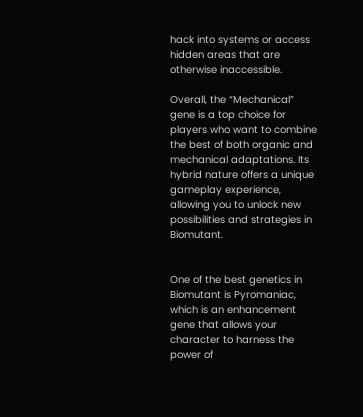hack into systems or access hidden areas that are otherwise inaccessible.

Overall, the “Mechanical” gene is a top choice for players who want to combine the best of both organic and mechanical adaptations. Its hybrid nature offers a unique gameplay experience, allowing you to unlock new possibilities and strategies in Biomutant.


One of the best genetics in Biomutant is Pyromaniac, which is an enhancement gene that allows your character to harness the power of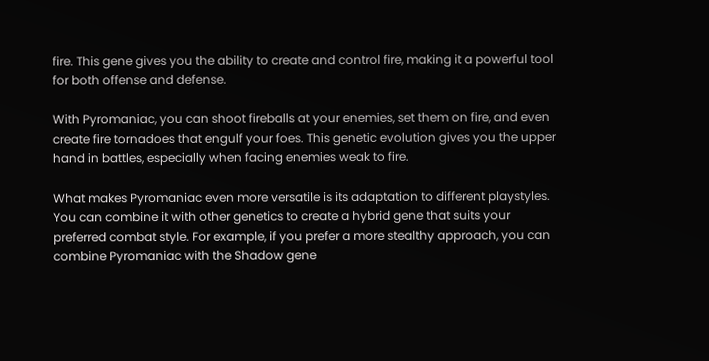fire. This gene gives you the ability to create and control fire, making it a powerful tool for both offense and defense.

With Pyromaniac, you can shoot fireballs at your enemies, set them on fire, and even create fire tornadoes that engulf your foes. This genetic evolution gives you the upper hand in battles, especially when facing enemies weak to fire.

What makes Pyromaniac even more versatile is its adaptation to different playstyles. You can combine it with other genetics to create a hybrid gene that suits your preferred combat style. For example, if you prefer a more stealthy approach, you can combine Pyromaniac with the Shadow gene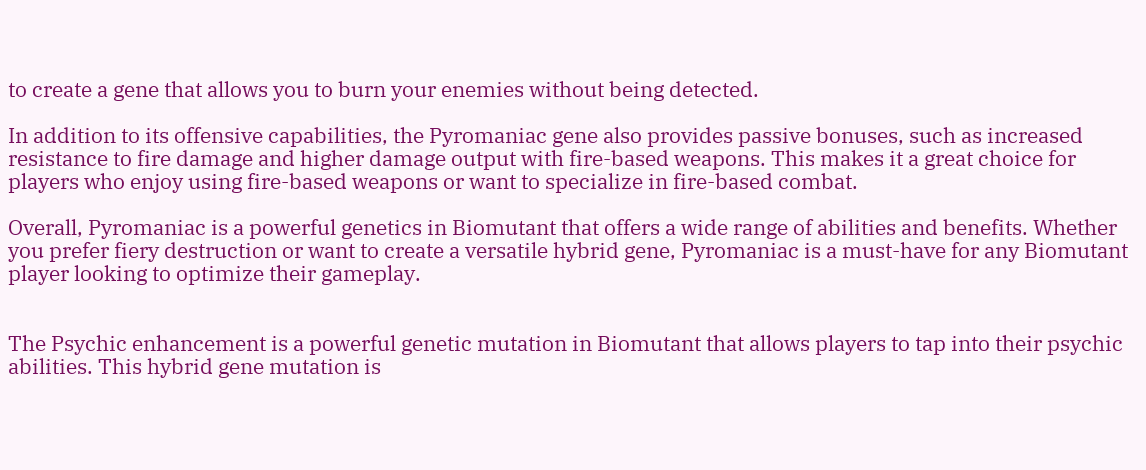to create a gene that allows you to burn your enemies without being detected.

In addition to its offensive capabilities, the Pyromaniac gene also provides passive bonuses, such as increased resistance to fire damage and higher damage output with fire-based weapons. This makes it a great choice for players who enjoy using fire-based weapons or want to specialize in fire-based combat.

Overall, Pyromaniac is a powerful genetics in Biomutant that offers a wide range of abilities and benefits. Whether you prefer fiery destruction or want to create a versatile hybrid gene, Pyromaniac is a must-have for any Biomutant player looking to optimize their gameplay.


The Psychic enhancement is a powerful genetic mutation in Biomutant that allows players to tap into their psychic abilities. This hybrid gene mutation is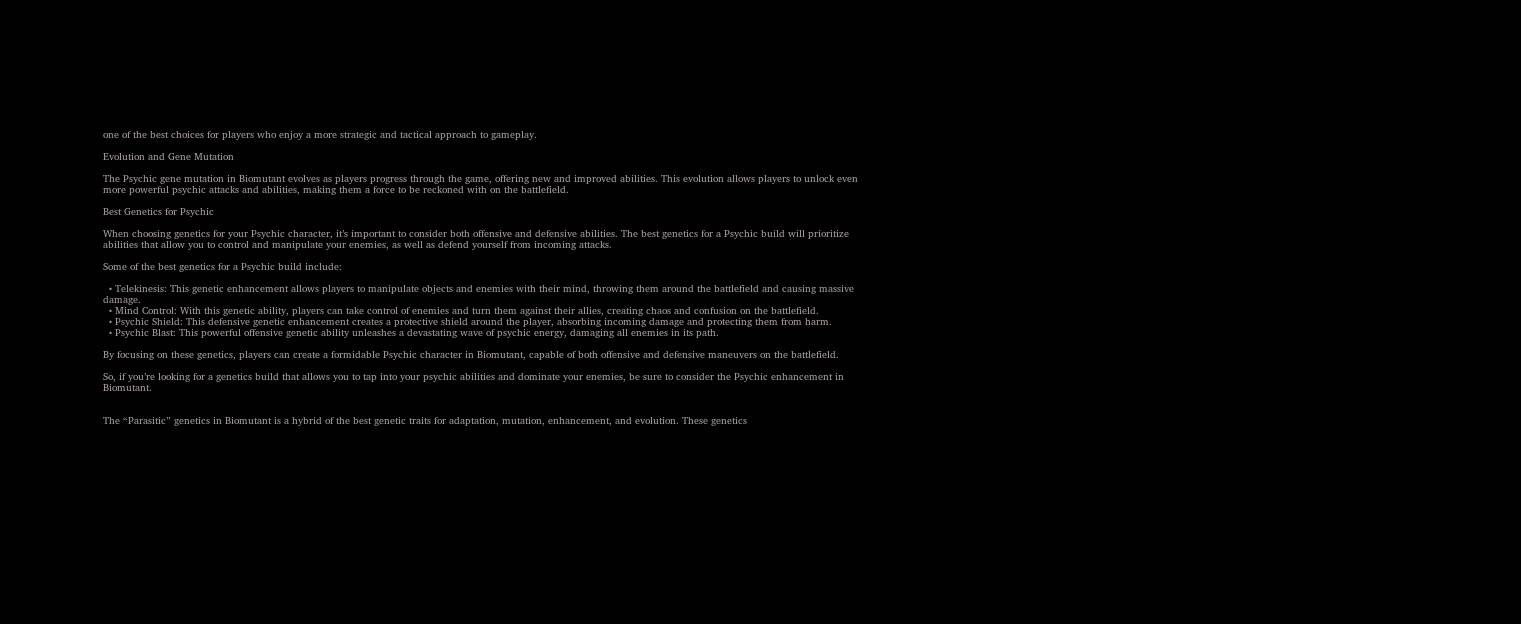one of the best choices for players who enjoy a more strategic and tactical approach to gameplay.

Evolution and Gene Mutation

The Psychic gene mutation in Biomutant evolves as players progress through the game, offering new and improved abilities. This evolution allows players to unlock even more powerful psychic attacks and abilities, making them a force to be reckoned with on the battlefield.

Best Genetics for Psychic

When choosing genetics for your Psychic character, it’s important to consider both offensive and defensive abilities. The best genetics for a Psychic build will prioritize abilities that allow you to control and manipulate your enemies, as well as defend yourself from incoming attacks.

Some of the best genetics for a Psychic build include:

  • Telekinesis: This genetic enhancement allows players to manipulate objects and enemies with their mind, throwing them around the battlefield and causing massive damage.
  • Mind Control: With this genetic ability, players can take control of enemies and turn them against their allies, creating chaos and confusion on the battlefield.
  • Psychic Shield: This defensive genetic enhancement creates a protective shield around the player, absorbing incoming damage and protecting them from harm.
  • Psychic Blast: This powerful offensive genetic ability unleashes a devastating wave of psychic energy, damaging all enemies in its path.

By focusing on these genetics, players can create a formidable Psychic character in Biomutant, capable of both offensive and defensive maneuvers on the battlefield.

So, if you’re looking for a genetics build that allows you to tap into your psychic abilities and dominate your enemies, be sure to consider the Psychic enhancement in Biomutant.


The “Parasitic” genetics in Biomutant is a hybrid of the best genetic traits for adaptation, mutation, enhancement, and evolution. These genetics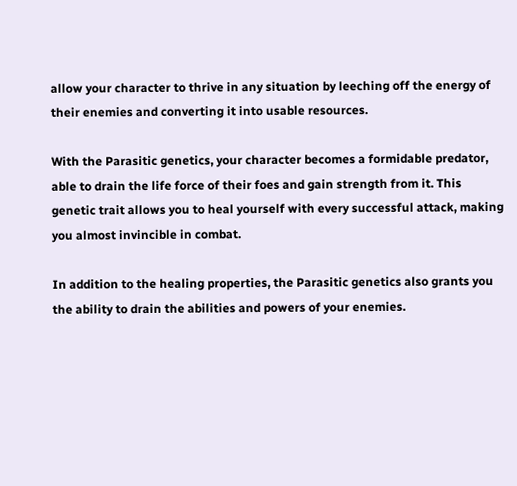allow your character to thrive in any situation by leeching off the energy of their enemies and converting it into usable resources.

With the Parasitic genetics, your character becomes a formidable predator, able to drain the life force of their foes and gain strength from it. This genetic trait allows you to heal yourself with every successful attack, making you almost invincible in combat.

In addition to the healing properties, the Parasitic genetics also grants you the ability to drain the abilities and powers of your enemies.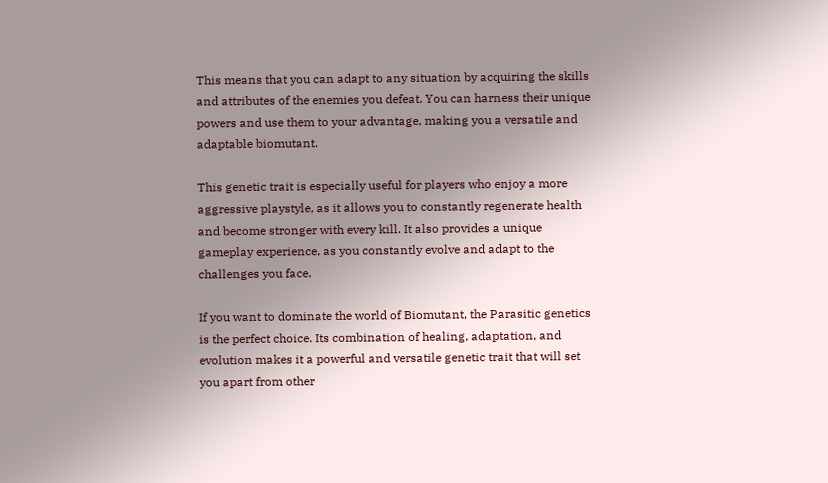This means that you can adapt to any situation by acquiring the skills and attributes of the enemies you defeat. You can harness their unique powers and use them to your advantage, making you a versatile and adaptable biomutant.

This genetic trait is especially useful for players who enjoy a more aggressive playstyle, as it allows you to constantly regenerate health and become stronger with every kill. It also provides a unique gameplay experience, as you constantly evolve and adapt to the challenges you face.

If you want to dominate the world of Biomutant, the Parasitic genetics is the perfect choice. Its combination of healing, adaptation, and evolution makes it a powerful and versatile genetic trait that will set you apart from other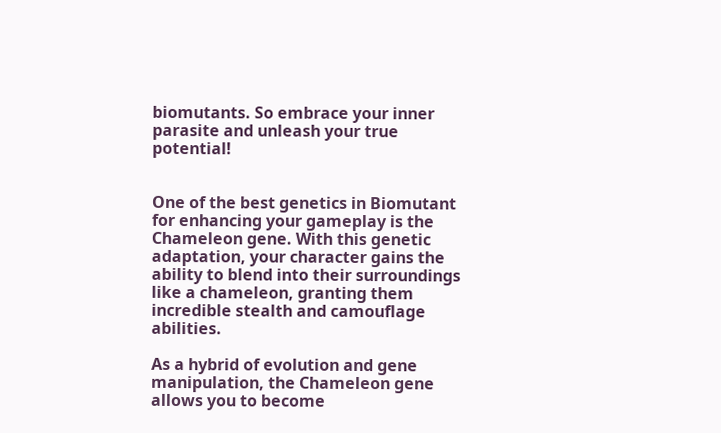biomutants. So embrace your inner parasite and unleash your true potential!


One of the best genetics in Biomutant for enhancing your gameplay is the Chameleon gene. With this genetic adaptation, your character gains the ability to blend into their surroundings like a chameleon, granting them incredible stealth and camouflage abilities.

As a hybrid of evolution and gene manipulation, the Chameleon gene allows you to become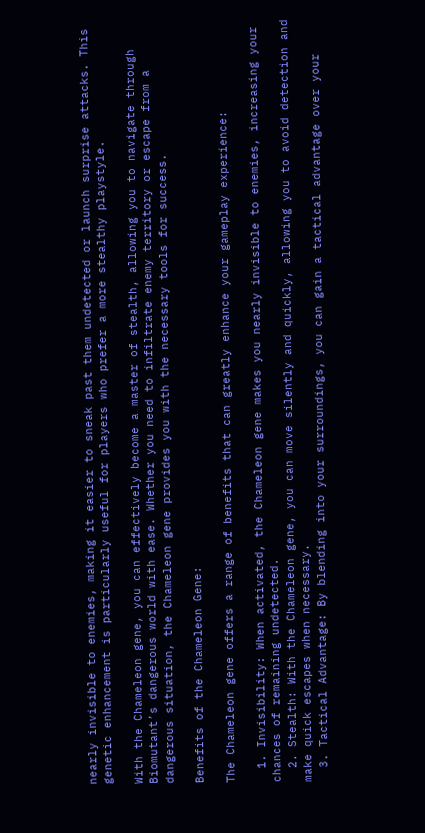nearly invisible to enemies, making it easier to sneak past them undetected or launch surprise attacks. This genetic enhancement is particularly useful for players who prefer a more stealthy playstyle.

With the Chameleon gene, you can effectively become a master of stealth, allowing you to navigate through Biomutant’s dangerous world with ease. Whether you need to infiltrate enemy territory or escape from a dangerous situation, the Chameleon gene provides you with the necessary tools for success.

Benefits of the Chameleon Gene:

The Chameleon gene offers a range of benefits that can greatly enhance your gameplay experience:

  1. Invisibility: When activated, the Chameleon gene makes you nearly invisible to enemies, increasing your chances of remaining undetected.
  2. Stealth: With the Chameleon gene, you can move silently and quickly, allowing you to avoid detection and make quick escapes when necessary.
  3. Tactical Advantage: By blending into your surroundings, you can gain a tactical advantage over your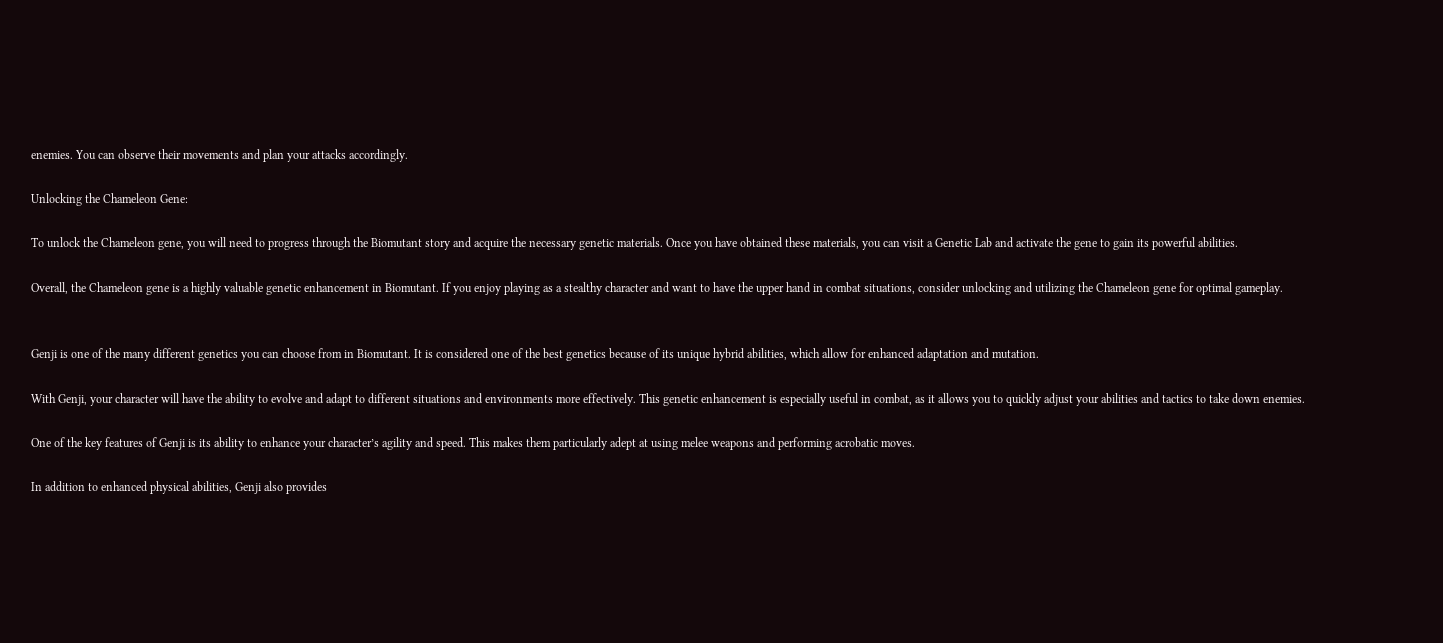enemies. You can observe their movements and plan your attacks accordingly.

Unlocking the Chameleon Gene:

To unlock the Chameleon gene, you will need to progress through the Biomutant story and acquire the necessary genetic materials. Once you have obtained these materials, you can visit a Genetic Lab and activate the gene to gain its powerful abilities.

Overall, the Chameleon gene is a highly valuable genetic enhancement in Biomutant. If you enjoy playing as a stealthy character and want to have the upper hand in combat situations, consider unlocking and utilizing the Chameleon gene for optimal gameplay.


Genji is one of the many different genetics you can choose from in Biomutant. It is considered one of the best genetics because of its unique hybrid abilities, which allow for enhanced adaptation and mutation.

With Genji, your character will have the ability to evolve and adapt to different situations and environments more effectively. This genetic enhancement is especially useful in combat, as it allows you to quickly adjust your abilities and tactics to take down enemies.

One of the key features of Genji is its ability to enhance your character’s agility and speed. This makes them particularly adept at using melee weapons and performing acrobatic moves.

In addition to enhanced physical abilities, Genji also provides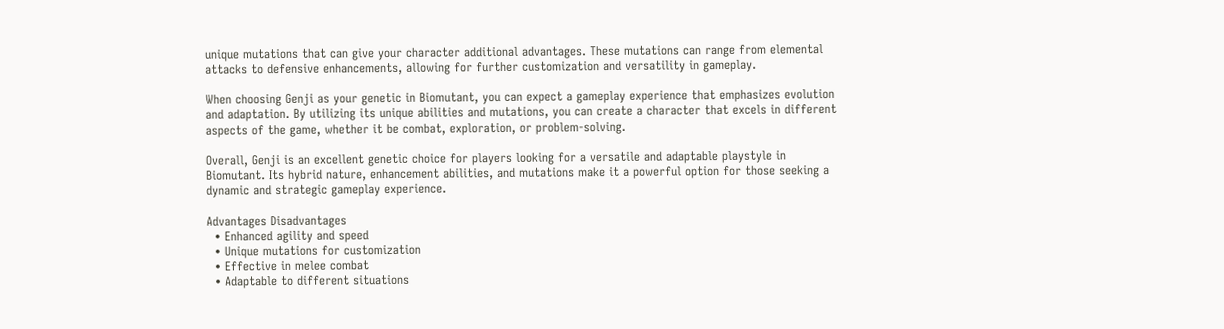unique mutations that can give your character additional advantages. These mutations can range from elemental attacks to defensive enhancements, allowing for further customization and versatility in gameplay.

When choosing Genji as your genetic in Biomutant, you can expect a gameplay experience that emphasizes evolution and adaptation. By utilizing its unique abilities and mutations, you can create a character that excels in different aspects of the game, whether it be combat, exploration, or problem-solving.

Overall, Genji is an excellent genetic choice for players looking for a versatile and adaptable playstyle in Biomutant. Its hybrid nature, enhancement abilities, and mutations make it a powerful option for those seeking a dynamic and strategic gameplay experience.

Advantages Disadvantages
  • Enhanced agility and speed
  • Unique mutations for customization
  • Effective in melee combat
  • Adaptable to different situations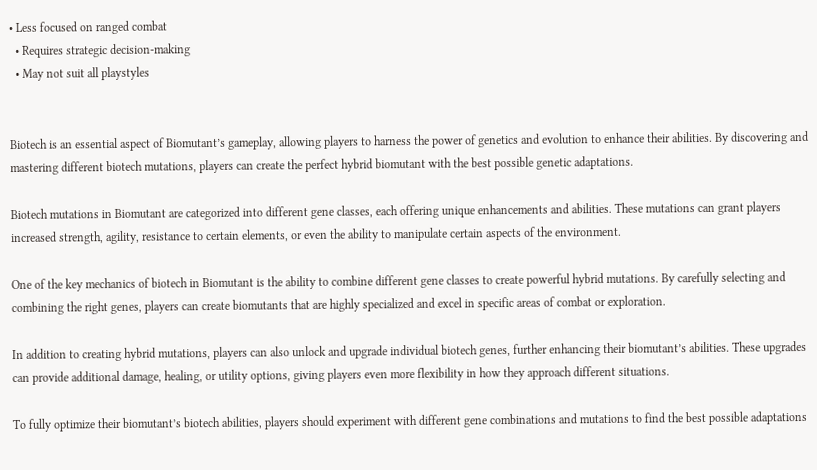• Less focused on ranged combat
  • Requires strategic decision-making
  • May not suit all playstyles


Biotech is an essential aspect of Biomutant’s gameplay, allowing players to harness the power of genetics and evolution to enhance their abilities. By discovering and mastering different biotech mutations, players can create the perfect hybrid biomutant with the best possible genetic adaptations.

Biotech mutations in Biomutant are categorized into different gene classes, each offering unique enhancements and abilities. These mutations can grant players increased strength, agility, resistance to certain elements, or even the ability to manipulate certain aspects of the environment.

One of the key mechanics of biotech in Biomutant is the ability to combine different gene classes to create powerful hybrid mutations. By carefully selecting and combining the right genes, players can create biomutants that are highly specialized and excel in specific areas of combat or exploration.

In addition to creating hybrid mutations, players can also unlock and upgrade individual biotech genes, further enhancing their biomutant’s abilities. These upgrades can provide additional damage, healing, or utility options, giving players even more flexibility in how they approach different situations.

To fully optimize their biomutant’s biotech abilities, players should experiment with different gene combinations and mutations to find the best possible adaptations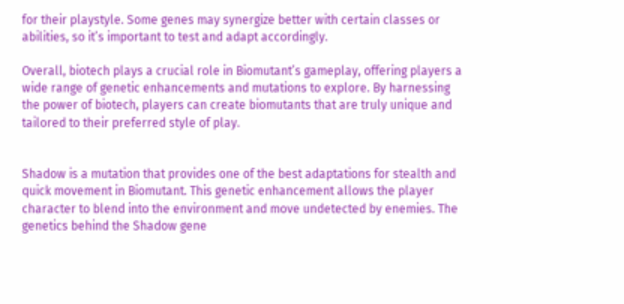for their playstyle. Some genes may synergize better with certain classes or abilities, so it’s important to test and adapt accordingly.

Overall, biotech plays a crucial role in Biomutant’s gameplay, offering players a wide range of genetic enhancements and mutations to explore. By harnessing the power of biotech, players can create biomutants that are truly unique and tailored to their preferred style of play.


Shadow is a mutation that provides one of the best adaptations for stealth and quick movement in Biomutant. This genetic enhancement allows the player character to blend into the environment and move undetected by enemies. The genetics behind the Shadow gene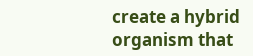create a hybrid organism that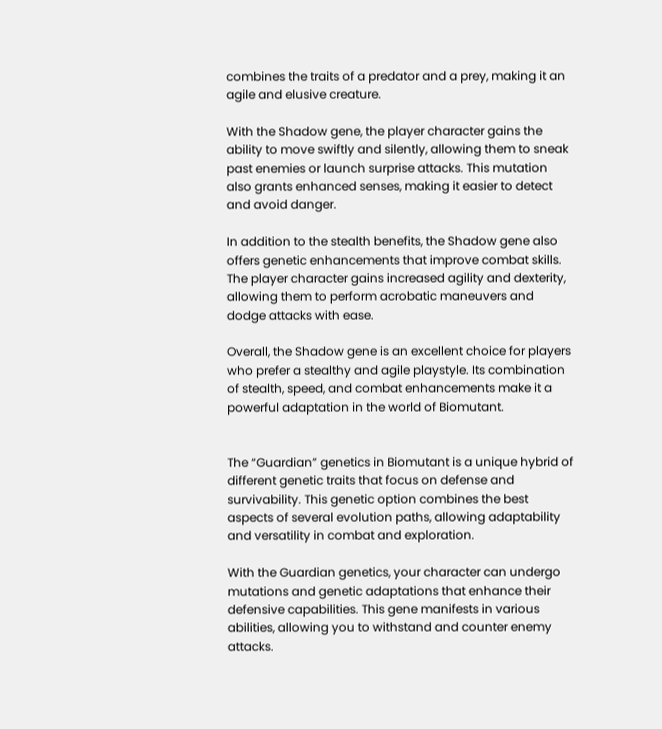combines the traits of a predator and a prey, making it an agile and elusive creature.

With the Shadow gene, the player character gains the ability to move swiftly and silently, allowing them to sneak past enemies or launch surprise attacks. This mutation also grants enhanced senses, making it easier to detect and avoid danger.

In addition to the stealth benefits, the Shadow gene also offers genetic enhancements that improve combat skills. The player character gains increased agility and dexterity, allowing them to perform acrobatic maneuvers and dodge attacks with ease.

Overall, the Shadow gene is an excellent choice for players who prefer a stealthy and agile playstyle. Its combination of stealth, speed, and combat enhancements make it a powerful adaptation in the world of Biomutant.


The “Guardian” genetics in Biomutant is a unique hybrid of different genetic traits that focus on defense and survivability. This genetic option combines the best aspects of several evolution paths, allowing adaptability and versatility in combat and exploration.

With the Guardian genetics, your character can undergo mutations and genetic adaptations that enhance their defensive capabilities. This gene manifests in various abilities, allowing you to withstand and counter enemy attacks.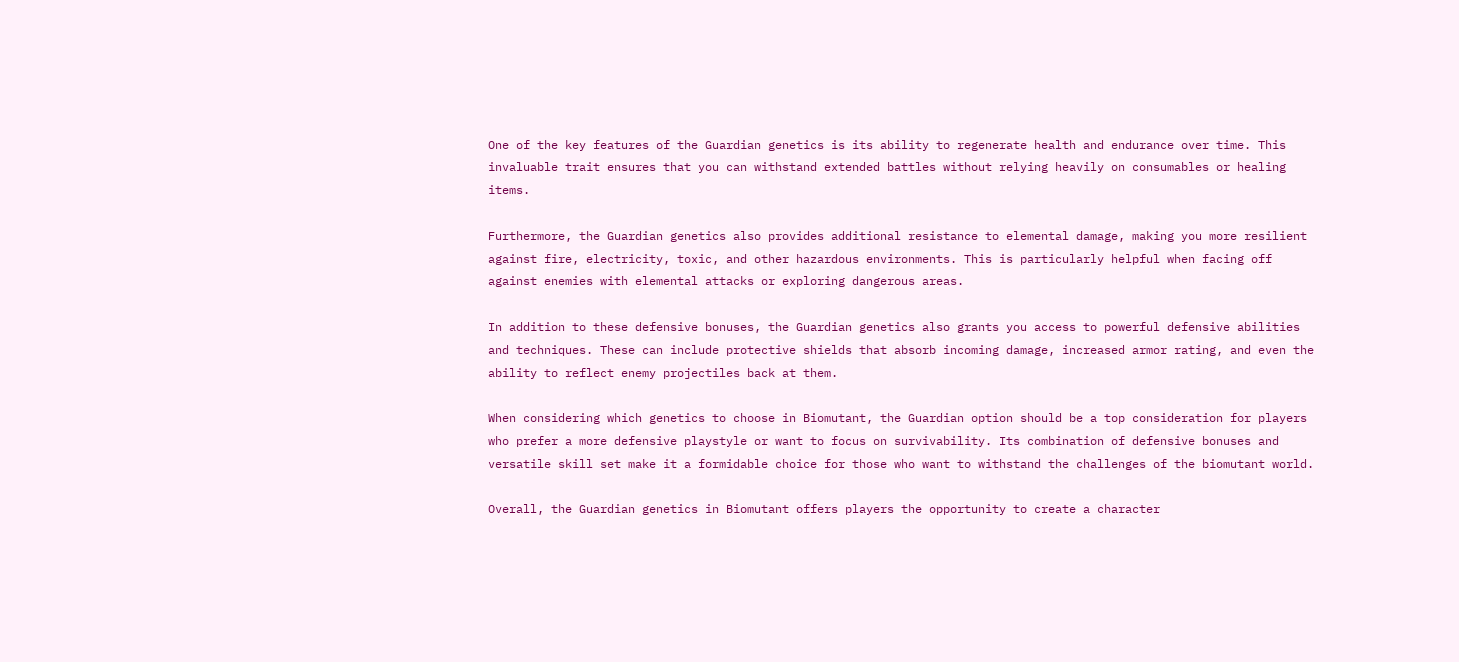One of the key features of the Guardian genetics is its ability to regenerate health and endurance over time. This invaluable trait ensures that you can withstand extended battles without relying heavily on consumables or healing items.

Furthermore, the Guardian genetics also provides additional resistance to elemental damage, making you more resilient against fire, electricity, toxic, and other hazardous environments. This is particularly helpful when facing off against enemies with elemental attacks or exploring dangerous areas.

In addition to these defensive bonuses, the Guardian genetics also grants you access to powerful defensive abilities and techniques. These can include protective shields that absorb incoming damage, increased armor rating, and even the ability to reflect enemy projectiles back at them.

When considering which genetics to choose in Biomutant, the Guardian option should be a top consideration for players who prefer a more defensive playstyle or want to focus on survivability. Its combination of defensive bonuses and versatile skill set make it a formidable choice for those who want to withstand the challenges of the biomutant world.

Overall, the Guardian genetics in Biomutant offers players the opportunity to create a character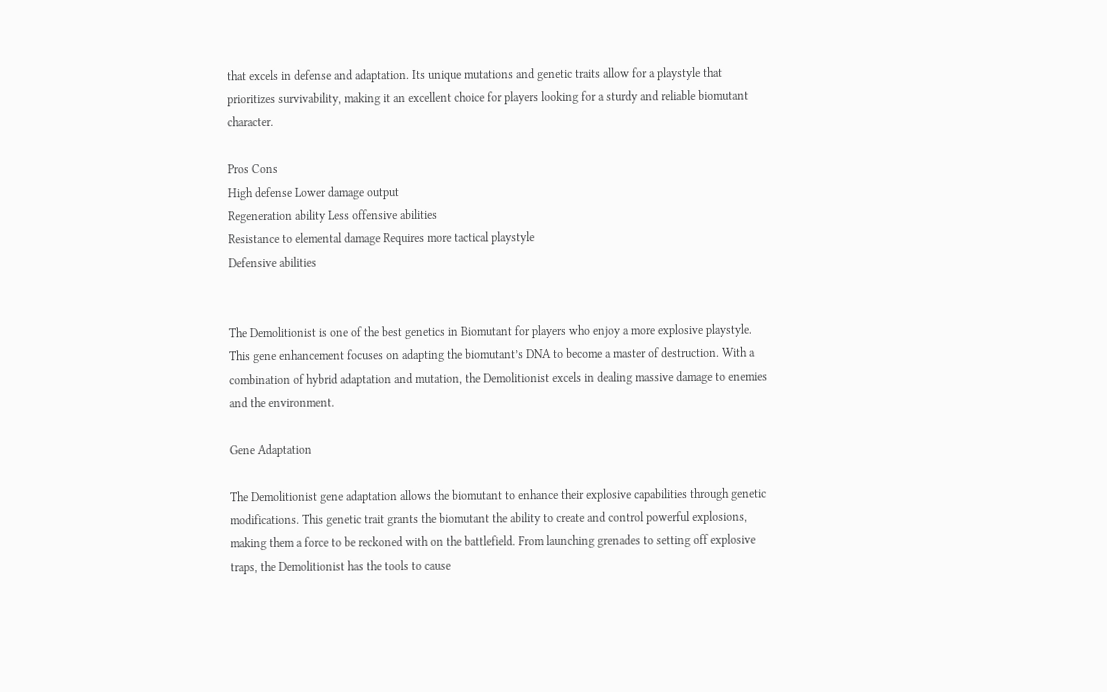that excels in defense and adaptation. Its unique mutations and genetic traits allow for a playstyle that prioritizes survivability, making it an excellent choice for players looking for a sturdy and reliable biomutant character.

Pros Cons
High defense Lower damage output
Regeneration ability Less offensive abilities
Resistance to elemental damage Requires more tactical playstyle
Defensive abilities


The Demolitionist is one of the best genetics in Biomutant for players who enjoy a more explosive playstyle. This gene enhancement focuses on adapting the biomutant’s DNA to become a master of destruction. With a combination of hybrid adaptation and mutation, the Demolitionist excels in dealing massive damage to enemies and the environment.

Gene Adaptation

The Demolitionist gene adaptation allows the biomutant to enhance their explosive capabilities through genetic modifications. This genetic trait grants the biomutant the ability to create and control powerful explosions, making them a force to be reckoned with on the battlefield. From launching grenades to setting off explosive traps, the Demolitionist has the tools to cause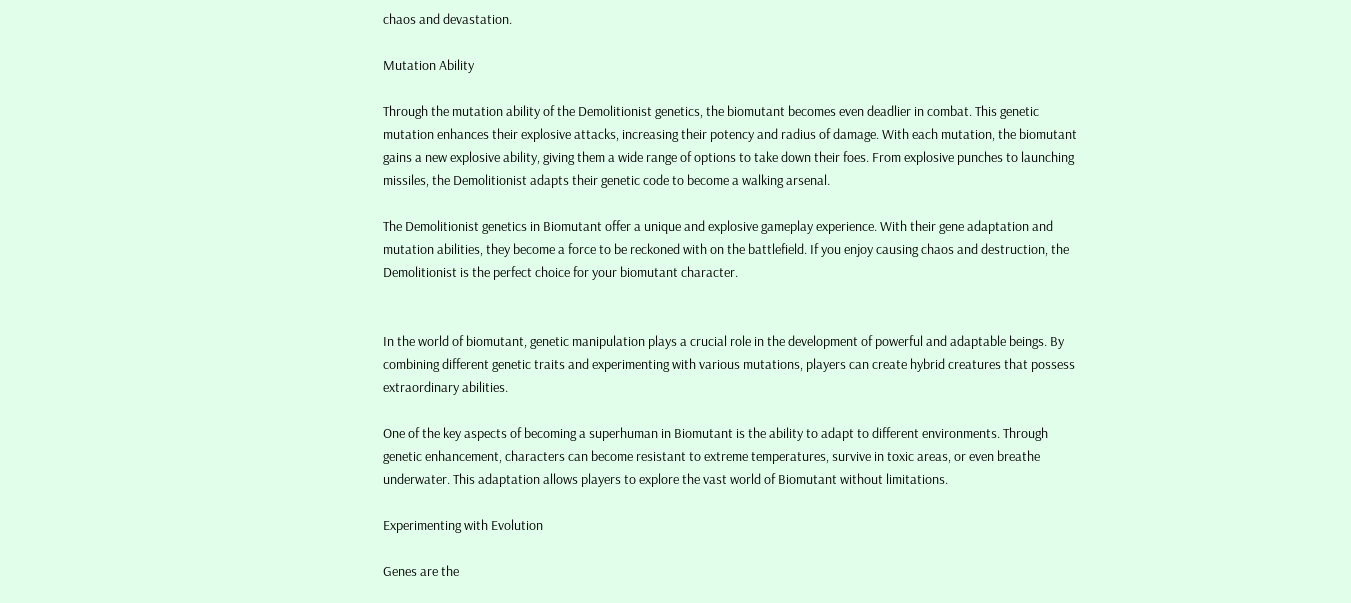chaos and devastation.

Mutation Ability

Through the mutation ability of the Demolitionist genetics, the biomutant becomes even deadlier in combat. This genetic mutation enhances their explosive attacks, increasing their potency and radius of damage. With each mutation, the biomutant gains a new explosive ability, giving them a wide range of options to take down their foes. From explosive punches to launching missiles, the Demolitionist adapts their genetic code to become a walking arsenal.

The Demolitionist genetics in Biomutant offer a unique and explosive gameplay experience. With their gene adaptation and mutation abilities, they become a force to be reckoned with on the battlefield. If you enjoy causing chaos and destruction, the Demolitionist is the perfect choice for your biomutant character.


In the world of biomutant, genetic manipulation plays a crucial role in the development of powerful and adaptable beings. By combining different genetic traits and experimenting with various mutations, players can create hybrid creatures that possess extraordinary abilities.

One of the key aspects of becoming a superhuman in Biomutant is the ability to adapt to different environments. Through genetic enhancement, characters can become resistant to extreme temperatures, survive in toxic areas, or even breathe underwater. This adaptation allows players to explore the vast world of Biomutant without limitations.

Experimenting with Evolution

Genes are the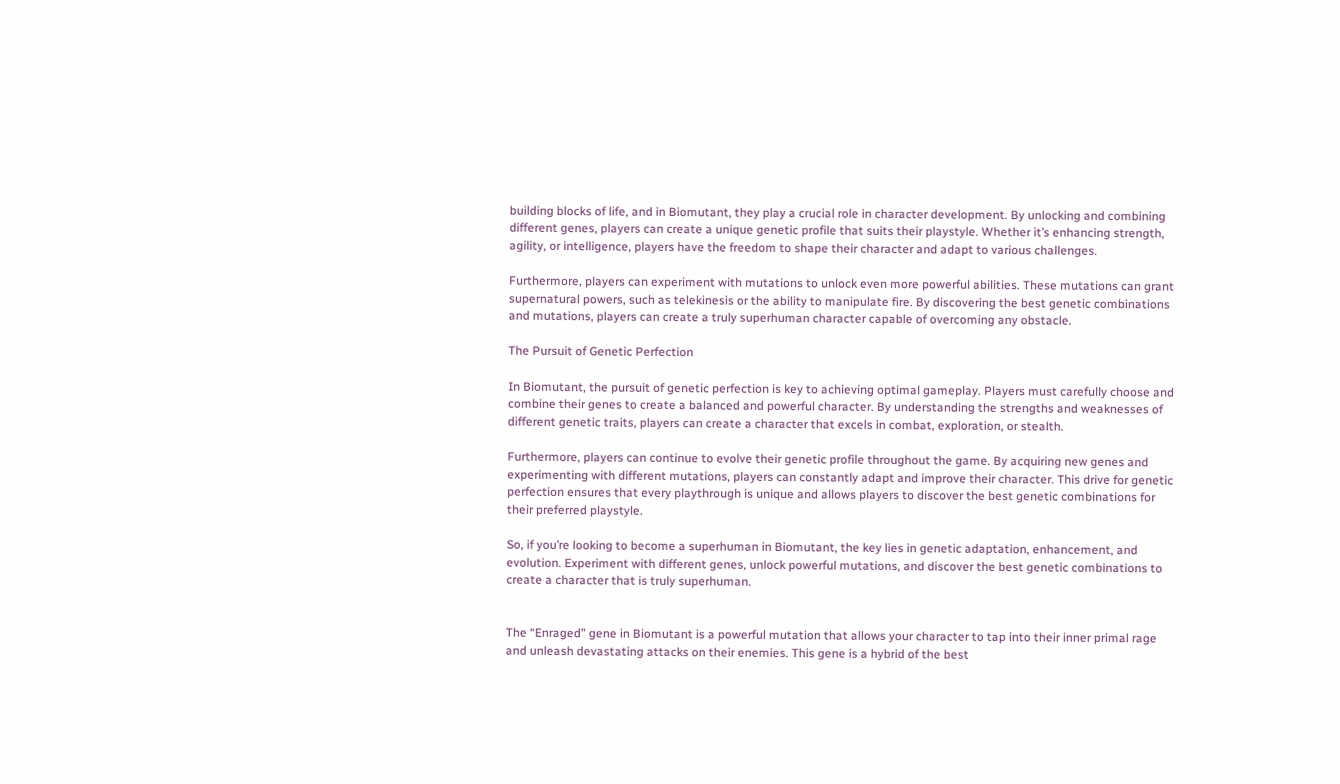building blocks of life, and in Biomutant, they play a crucial role in character development. By unlocking and combining different genes, players can create a unique genetic profile that suits their playstyle. Whether it’s enhancing strength, agility, or intelligence, players have the freedom to shape their character and adapt to various challenges.

Furthermore, players can experiment with mutations to unlock even more powerful abilities. These mutations can grant supernatural powers, such as telekinesis or the ability to manipulate fire. By discovering the best genetic combinations and mutations, players can create a truly superhuman character capable of overcoming any obstacle.

The Pursuit of Genetic Perfection

In Biomutant, the pursuit of genetic perfection is key to achieving optimal gameplay. Players must carefully choose and combine their genes to create a balanced and powerful character. By understanding the strengths and weaknesses of different genetic traits, players can create a character that excels in combat, exploration, or stealth.

Furthermore, players can continue to evolve their genetic profile throughout the game. By acquiring new genes and experimenting with different mutations, players can constantly adapt and improve their character. This drive for genetic perfection ensures that every playthrough is unique and allows players to discover the best genetic combinations for their preferred playstyle.

So, if you’re looking to become a superhuman in Biomutant, the key lies in genetic adaptation, enhancement, and evolution. Experiment with different genes, unlock powerful mutations, and discover the best genetic combinations to create a character that is truly superhuman.


The “Enraged” gene in Biomutant is a powerful mutation that allows your character to tap into their inner primal rage and unleash devastating attacks on their enemies. This gene is a hybrid of the best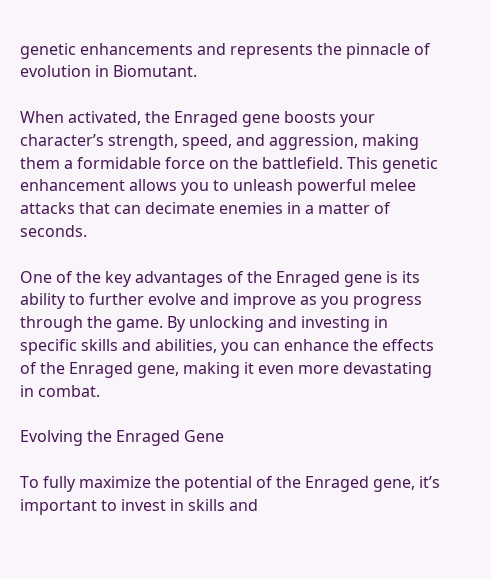genetic enhancements and represents the pinnacle of evolution in Biomutant.

When activated, the Enraged gene boosts your character’s strength, speed, and aggression, making them a formidable force on the battlefield. This genetic enhancement allows you to unleash powerful melee attacks that can decimate enemies in a matter of seconds.

One of the key advantages of the Enraged gene is its ability to further evolve and improve as you progress through the game. By unlocking and investing in specific skills and abilities, you can enhance the effects of the Enraged gene, making it even more devastating in combat.

Evolving the Enraged Gene

To fully maximize the potential of the Enraged gene, it’s important to invest in skills and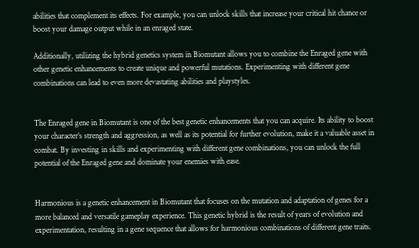abilities that complement its effects. For example, you can unlock skills that increase your critical hit chance or boost your damage output while in an enraged state.

Additionally, utilizing the hybrid genetics system in Biomutant allows you to combine the Enraged gene with other genetic enhancements to create unique and powerful mutations. Experimenting with different gene combinations can lead to even more devastating abilities and playstyles.


The Enraged gene in Biomutant is one of the best genetic enhancements that you can acquire. Its ability to boost your character’s strength and aggression, as well as its potential for further evolution, make it a valuable asset in combat. By investing in skills and experimenting with different gene combinations, you can unlock the full potential of the Enraged gene and dominate your enemies with ease.


Harmonious is a genetic enhancement in Biomutant that focuses on the mutation and adaptation of genes for a more balanced and versatile gameplay experience. This genetic hybrid is the result of years of evolution and experimentation, resulting in a gene sequence that allows for harmonious combinations of different gene traits.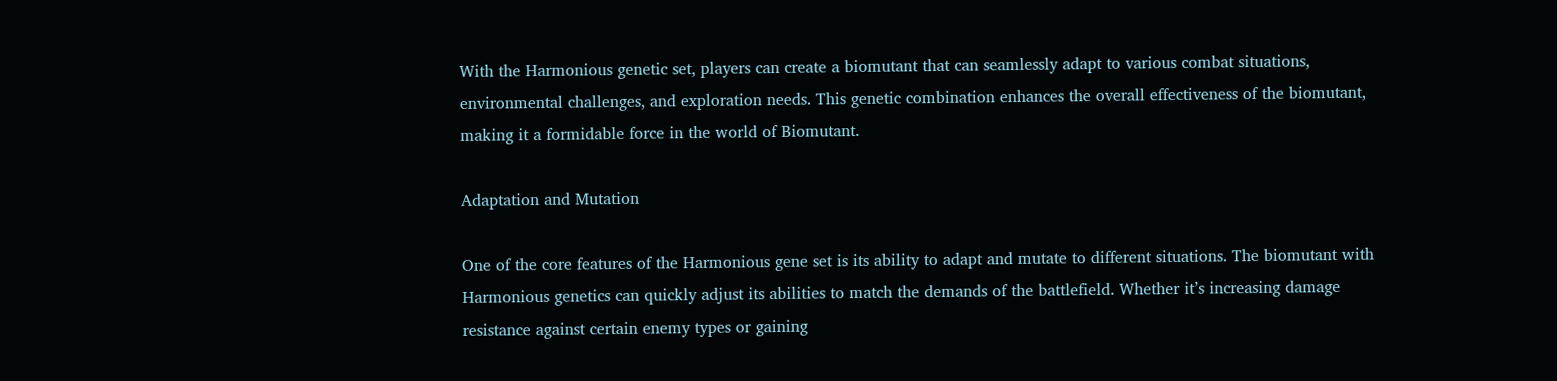With the Harmonious genetic set, players can create a biomutant that can seamlessly adapt to various combat situations, environmental challenges, and exploration needs. This genetic combination enhances the overall effectiveness of the biomutant, making it a formidable force in the world of Biomutant.

Adaptation and Mutation

One of the core features of the Harmonious gene set is its ability to adapt and mutate to different situations. The biomutant with Harmonious genetics can quickly adjust its abilities to match the demands of the battlefield. Whether it’s increasing damage resistance against certain enemy types or gaining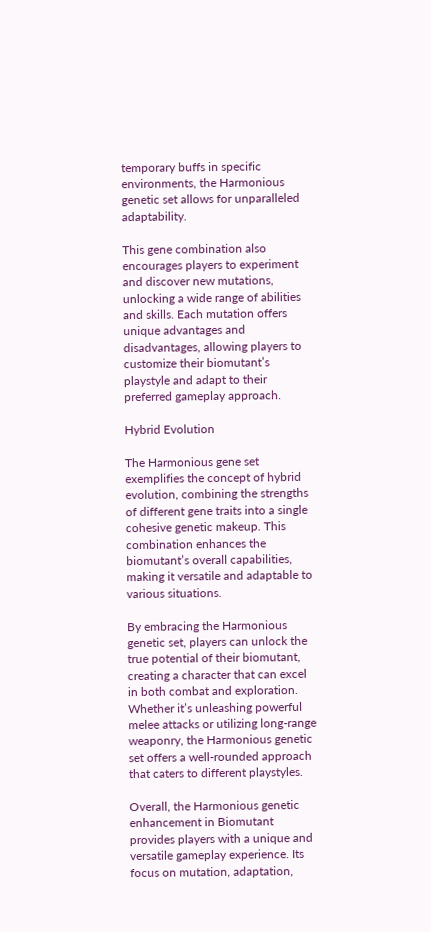temporary buffs in specific environments, the Harmonious genetic set allows for unparalleled adaptability.

This gene combination also encourages players to experiment and discover new mutations, unlocking a wide range of abilities and skills. Each mutation offers unique advantages and disadvantages, allowing players to customize their biomutant’s playstyle and adapt to their preferred gameplay approach.

Hybrid Evolution

The Harmonious gene set exemplifies the concept of hybrid evolution, combining the strengths of different gene traits into a single cohesive genetic makeup. This combination enhances the biomutant’s overall capabilities, making it versatile and adaptable to various situations.

By embracing the Harmonious genetic set, players can unlock the true potential of their biomutant, creating a character that can excel in both combat and exploration. Whether it’s unleashing powerful melee attacks or utilizing long-range weaponry, the Harmonious genetic set offers a well-rounded approach that caters to different playstyles.

Overall, the Harmonious genetic enhancement in Biomutant provides players with a unique and versatile gameplay experience. Its focus on mutation, adaptation,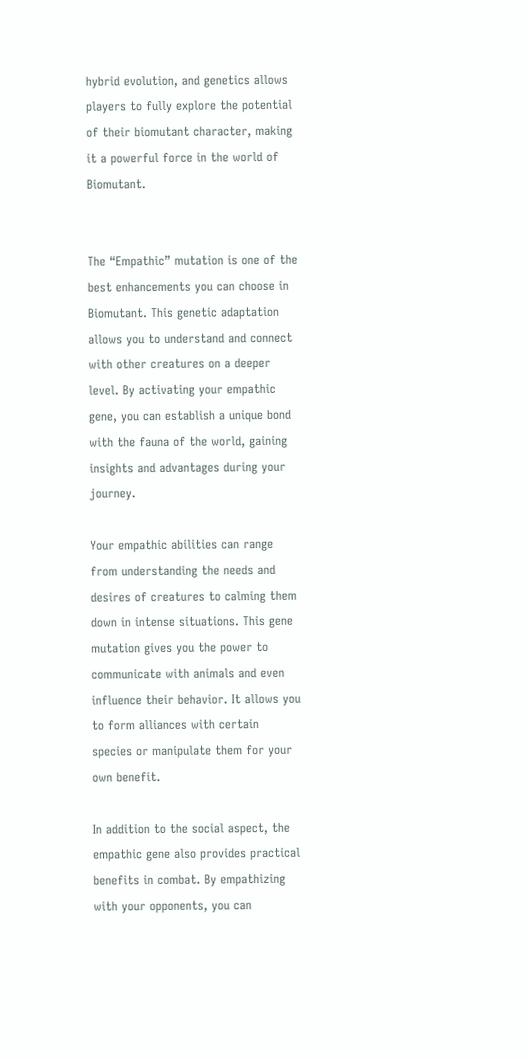hybrid evolution, and genetics allows players to fully explore the potential of their biomutant character, making it a powerful force in the world of Biomutant.


The “Empathic” mutation is one of the best enhancements you can choose in Biomutant. This genetic adaptation allows you to understand and connect with other creatures on a deeper level. By activating your empathic gene, you can establish a unique bond with the fauna of the world, gaining insights and advantages during your journey.

Your empathic abilities can range from understanding the needs and desires of creatures to calming them down in intense situations. This gene mutation gives you the power to communicate with animals and even influence their behavior. It allows you to form alliances with certain species or manipulate them for your own benefit.

In addition to the social aspect, the empathic gene also provides practical benefits in combat. By empathizing with your opponents, you can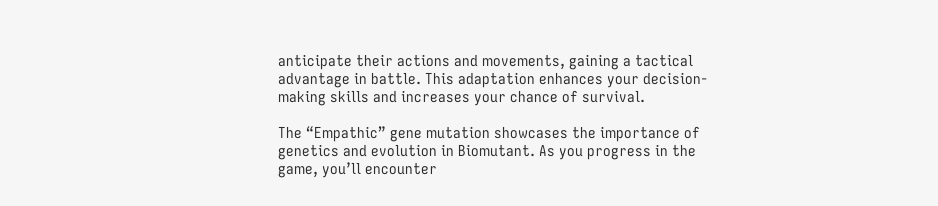anticipate their actions and movements, gaining a tactical advantage in battle. This adaptation enhances your decision-making skills and increases your chance of survival.

The “Empathic” gene mutation showcases the importance of genetics and evolution in Biomutant. As you progress in the game, you’ll encounter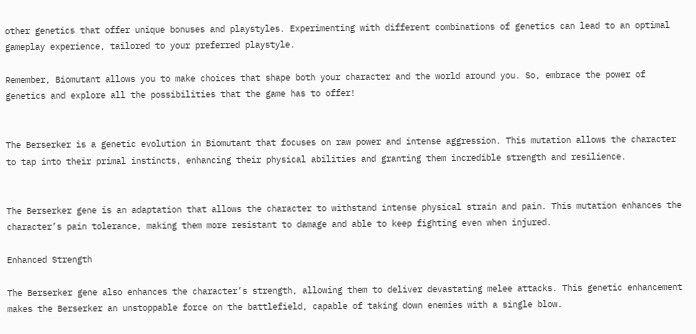other genetics that offer unique bonuses and playstyles. Experimenting with different combinations of genetics can lead to an optimal gameplay experience, tailored to your preferred playstyle.

Remember, Biomutant allows you to make choices that shape both your character and the world around you. So, embrace the power of genetics and explore all the possibilities that the game has to offer!


The Berserker is a genetic evolution in Biomutant that focuses on raw power and intense aggression. This mutation allows the character to tap into their primal instincts, enhancing their physical abilities and granting them incredible strength and resilience.


The Berserker gene is an adaptation that allows the character to withstand intense physical strain and pain. This mutation enhances the character’s pain tolerance, making them more resistant to damage and able to keep fighting even when injured.

Enhanced Strength

The Berserker gene also enhances the character’s strength, allowing them to deliver devastating melee attacks. This genetic enhancement makes the Berserker an unstoppable force on the battlefield, capable of taking down enemies with a single blow.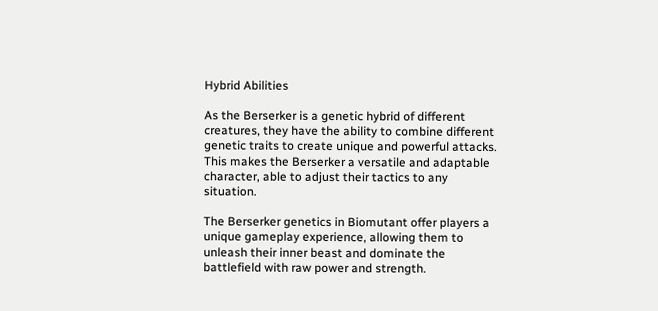Hybrid Abilities

As the Berserker is a genetic hybrid of different creatures, they have the ability to combine different genetic traits to create unique and powerful attacks. This makes the Berserker a versatile and adaptable character, able to adjust their tactics to any situation.

The Berserker genetics in Biomutant offer players a unique gameplay experience, allowing them to unleash their inner beast and dominate the battlefield with raw power and strength.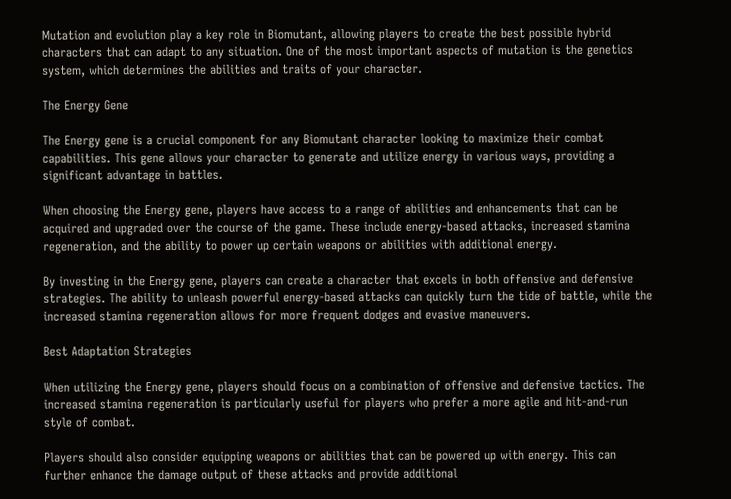Mutation and evolution play a key role in Biomutant, allowing players to create the best possible hybrid characters that can adapt to any situation. One of the most important aspects of mutation is the genetics system, which determines the abilities and traits of your character.

The Energy Gene

The Energy gene is a crucial component for any Biomutant character looking to maximize their combat capabilities. This gene allows your character to generate and utilize energy in various ways, providing a significant advantage in battles.

When choosing the Energy gene, players have access to a range of abilities and enhancements that can be acquired and upgraded over the course of the game. These include energy-based attacks, increased stamina regeneration, and the ability to power up certain weapons or abilities with additional energy.

By investing in the Energy gene, players can create a character that excels in both offensive and defensive strategies. The ability to unleash powerful energy-based attacks can quickly turn the tide of battle, while the increased stamina regeneration allows for more frequent dodges and evasive maneuvers.

Best Adaptation Strategies

When utilizing the Energy gene, players should focus on a combination of offensive and defensive tactics. The increased stamina regeneration is particularly useful for players who prefer a more agile and hit-and-run style of combat.

Players should also consider equipping weapons or abilities that can be powered up with energy. This can further enhance the damage output of these attacks and provide additional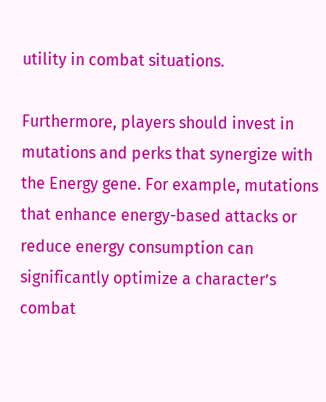utility in combat situations.

Furthermore, players should invest in mutations and perks that synergize with the Energy gene. For example, mutations that enhance energy-based attacks or reduce energy consumption can significantly optimize a character’s combat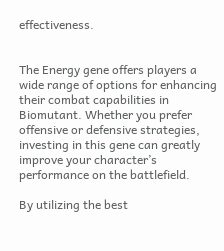effectiveness.


The Energy gene offers players a wide range of options for enhancing their combat capabilities in Biomutant. Whether you prefer offensive or defensive strategies, investing in this gene can greatly improve your character’s performance on the battlefield.

By utilizing the best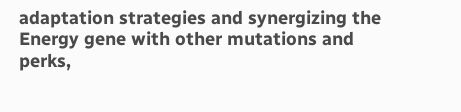adaptation strategies and synergizing the Energy gene with other mutations and perks,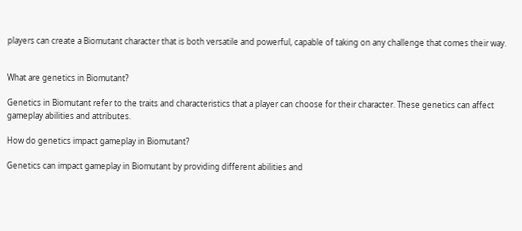players can create a Biomutant character that is both versatile and powerful, capable of taking on any challenge that comes their way.


What are genetics in Biomutant?

Genetics in Biomutant refer to the traits and characteristics that a player can choose for their character. These genetics can affect gameplay abilities and attributes.

How do genetics impact gameplay in Biomutant?

Genetics can impact gameplay in Biomutant by providing different abilities and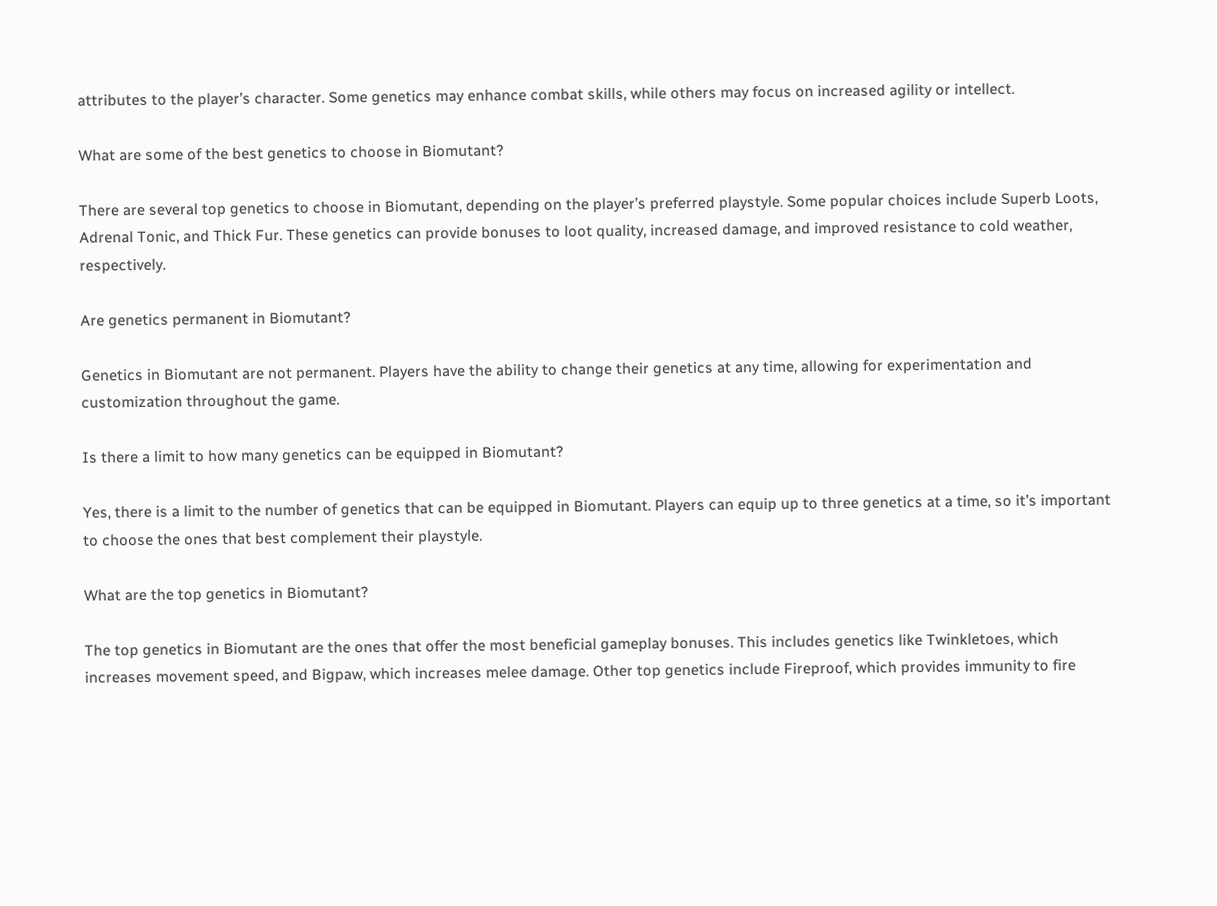attributes to the player’s character. Some genetics may enhance combat skills, while others may focus on increased agility or intellect.

What are some of the best genetics to choose in Biomutant?

There are several top genetics to choose in Biomutant, depending on the player’s preferred playstyle. Some popular choices include Superb Loots, Adrenal Tonic, and Thick Fur. These genetics can provide bonuses to loot quality, increased damage, and improved resistance to cold weather, respectively.

Are genetics permanent in Biomutant?

Genetics in Biomutant are not permanent. Players have the ability to change their genetics at any time, allowing for experimentation and customization throughout the game.

Is there a limit to how many genetics can be equipped in Biomutant?

Yes, there is a limit to the number of genetics that can be equipped in Biomutant. Players can equip up to three genetics at a time, so it’s important to choose the ones that best complement their playstyle.

What are the top genetics in Biomutant?

The top genetics in Biomutant are the ones that offer the most beneficial gameplay bonuses. This includes genetics like Twinkletoes, which increases movement speed, and Bigpaw, which increases melee damage. Other top genetics include Fireproof, which provides immunity to fire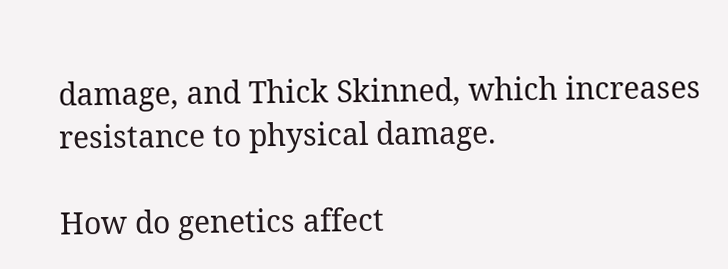damage, and Thick Skinned, which increases resistance to physical damage.

How do genetics affect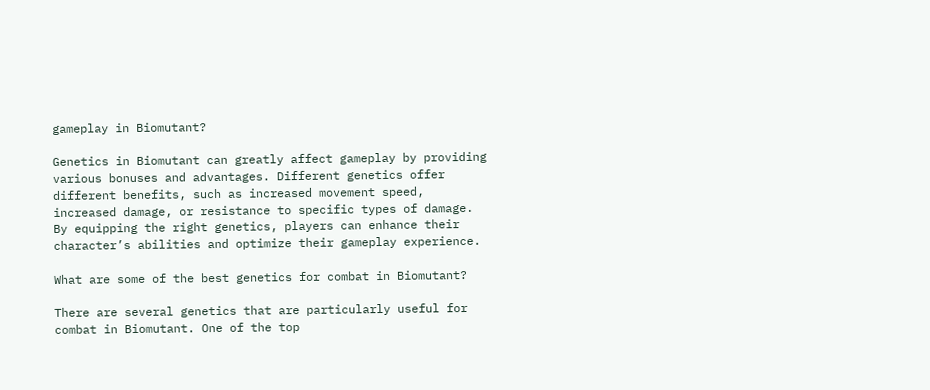gameplay in Biomutant?

Genetics in Biomutant can greatly affect gameplay by providing various bonuses and advantages. Different genetics offer different benefits, such as increased movement speed, increased damage, or resistance to specific types of damage. By equipping the right genetics, players can enhance their character’s abilities and optimize their gameplay experience.

What are some of the best genetics for combat in Biomutant?

There are several genetics that are particularly useful for combat in Biomutant. One of the top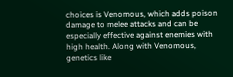choices is Venomous, which adds poison damage to melee attacks and can be especially effective against enemies with high health. Along with Venomous, genetics like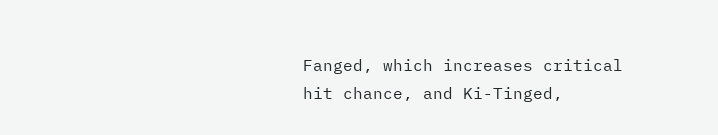Fanged, which increases critical hit chance, and Ki-Tinged,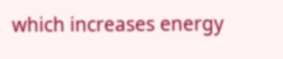which increases energy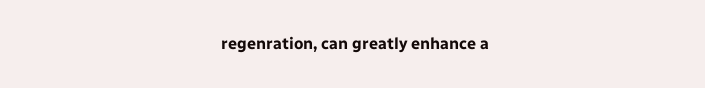regenration, can greatly enhance a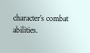character’s combat abilities.